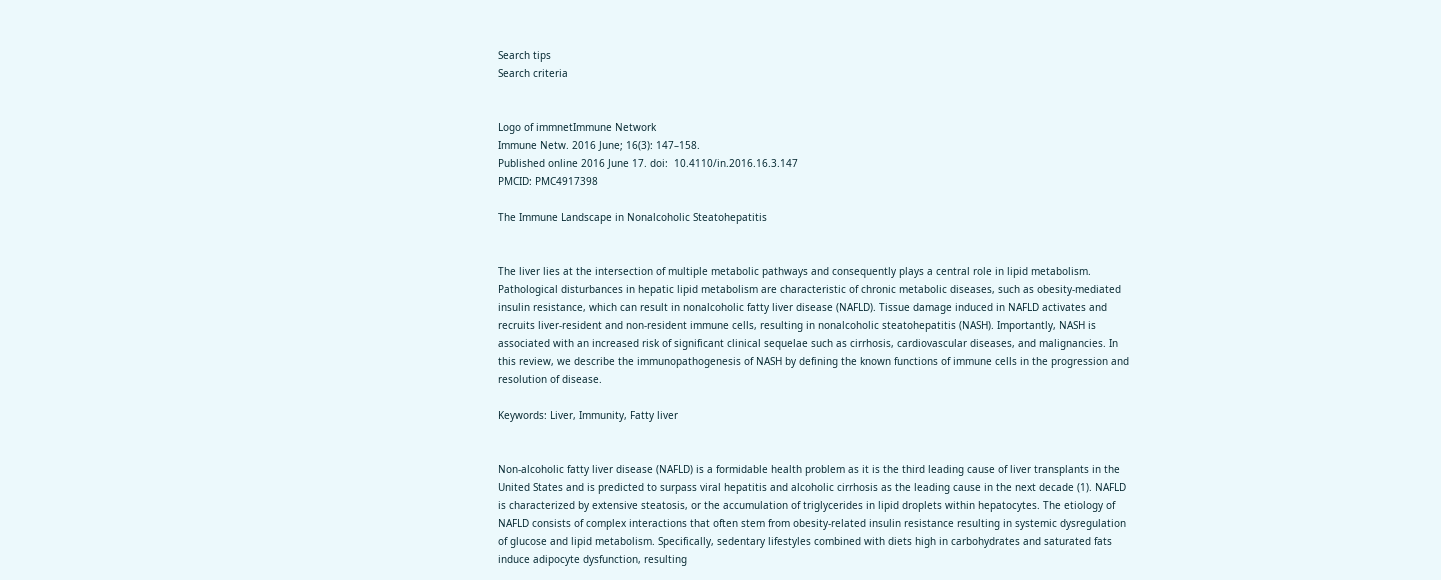Search tips
Search criteria


Logo of immnetImmune Network
Immune Netw. 2016 June; 16(3): 147–158.
Published online 2016 June 17. doi:  10.4110/in.2016.16.3.147
PMCID: PMC4917398

The Immune Landscape in Nonalcoholic Steatohepatitis


The liver lies at the intersection of multiple metabolic pathways and consequently plays a central role in lipid metabolism. Pathological disturbances in hepatic lipid metabolism are characteristic of chronic metabolic diseases, such as obesity-mediated insulin resistance, which can result in nonalcoholic fatty liver disease (NAFLD). Tissue damage induced in NAFLD activates and recruits liver-resident and non-resident immune cells, resulting in nonalcoholic steatohepatitis (NASH). Importantly, NASH is associated with an increased risk of significant clinical sequelae such as cirrhosis, cardiovascular diseases, and malignancies. In this review, we describe the immunopathogenesis of NASH by defining the known functions of immune cells in the progression and resolution of disease.

Keywords: Liver, Immunity, Fatty liver


Non-alcoholic fatty liver disease (NAFLD) is a formidable health problem as it is the third leading cause of liver transplants in the United States and is predicted to surpass viral hepatitis and alcoholic cirrhosis as the leading cause in the next decade (1). NAFLD is characterized by extensive steatosis, or the accumulation of triglycerides in lipid droplets within hepatocytes. The etiology of NAFLD consists of complex interactions that often stem from obesity-related insulin resistance resulting in systemic dysregulation of glucose and lipid metabolism. Specifically, sedentary lifestyles combined with diets high in carbohydrates and saturated fats induce adipocyte dysfunction, resulting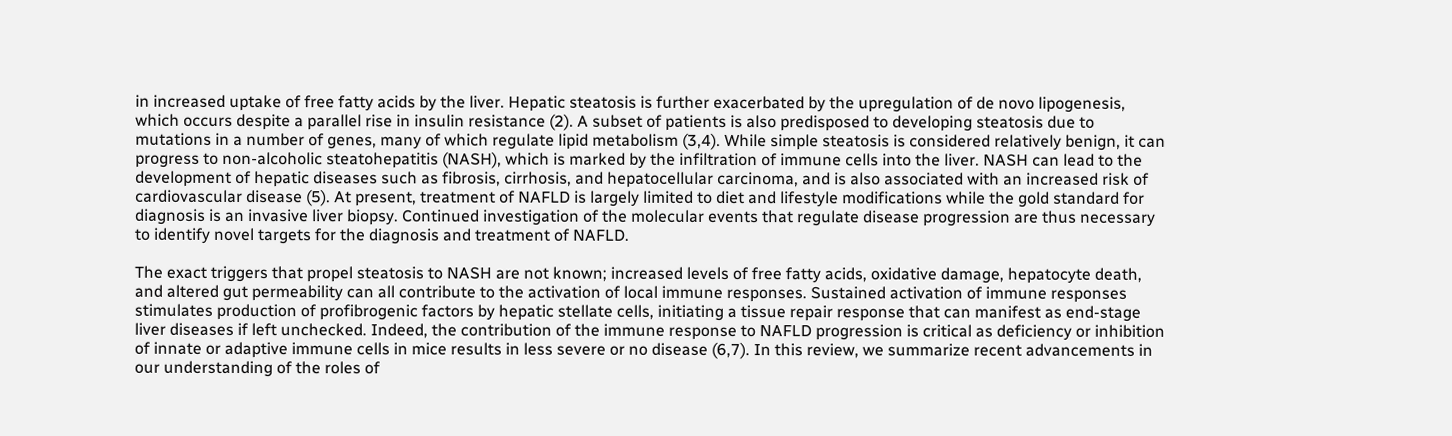in increased uptake of free fatty acids by the liver. Hepatic steatosis is further exacerbated by the upregulation of de novo lipogenesis, which occurs despite a parallel rise in insulin resistance (2). A subset of patients is also predisposed to developing steatosis due to mutations in a number of genes, many of which regulate lipid metabolism (3,4). While simple steatosis is considered relatively benign, it can progress to non-alcoholic steatohepatitis (NASH), which is marked by the infiltration of immune cells into the liver. NASH can lead to the development of hepatic diseases such as fibrosis, cirrhosis, and hepatocellular carcinoma, and is also associated with an increased risk of cardiovascular disease (5). At present, treatment of NAFLD is largely limited to diet and lifestyle modifications while the gold standard for diagnosis is an invasive liver biopsy. Continued investigation of the molecular events that regulate disease progression are thus necessary to identify novel targets for the diagnosis and treatment of NAFLD.

The exact triggers that propel steatosis to NASH are not known; increased levels of free fatty acids, oxidative damage, hepatocyte death, and altered gut permeability can all contribute to the activation of local immune responses. Sustained activation of immune responses stimulates production of profibrogenic factors by hepatic stellate cells, initiating a tissue repair response that can manifest as end-stage liver diseases if left unchecked. Indeed, the contribution of the immune response to NAFLD progression is critical as deficiency or inhibition of innate or adaptive immune cells in mice results in less severe or no disease (6,7). In this review, we summarize recent advancements in our understanding of the roles of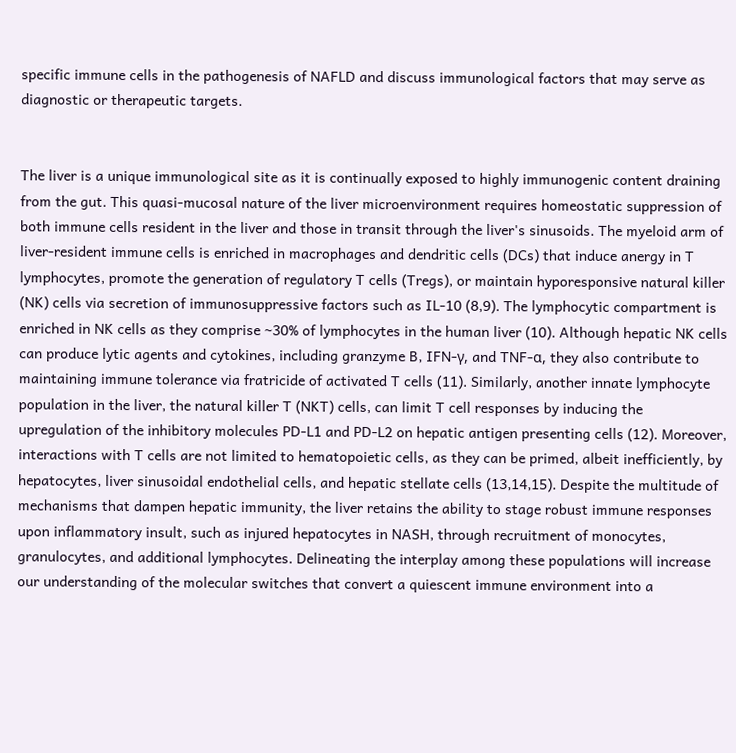specific immune cells in the pathogenesis of NAFLD and discuss immunological factors that may serve as diagnostic or therapeutic targets.


The liver is a unique immunological site as it is continually exposed to highly immunogenic content draining from the gut. This quasi-mucosal nature of the liver microenvironment requires homeostatic suppression of both immune cells resident in the liver and those in transit through the liver's sinusoids. The myeloid arm of liver-resident immune cells is enriched in macrophages and dendritic cells (DCs) that induce anergy in T lymphocytes, promote the generation of regulatory T cells (Tregs), or maintain hyporesponsive natural killer (NK) cells via secretion of immunosuppressive factors such as IL-10 (8,9). The lymphocytic compartment is enriched in NK cells as they comprise ~30% of lymphocytes in the human liver (10). Although hepatic NK cells can produce lytic agents and cytokines, including granzyme B, IFN-γ, and TNF-α, they also contribute to maintaining immune tolerance via fratricide of activated T cells (11). Similarly, another innate lymphocyte population in the liver, the natural killer T (NKT) cells, can limit T cell responses by inducing the upregulation of the inhibitory molecules PD-L1 and PD-L2 on hepatic antigen presenting cells (12). Moreover, interactions with T cells are not limited to hematopoietic cells, as they can be primed, albeit inefficiently, by hepatocytes, liver sinusoidal endothelial cells, and hepatic stellate cells (13,14,15). Despite the multitude of mechanisms that dampen hepatic immunity, the liver retains the ability to stage robust immune responses upon inflammatory insult, such as injured hepatocytes in NASH, through recruitment of monocytes, granulocytes, and additional lymphocytes. Delineating the interplay among these populations will increase our understanding of the molecular switches that convert a quiescent immune environment into a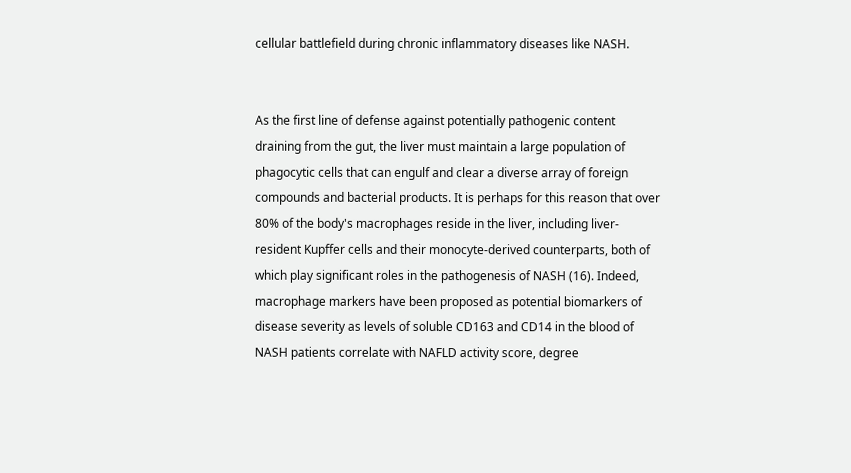cellular battlefield during chronic inflammatory diseases like NASH.


As the first line of defense against potentially pathogenic content draining from the gut, the liver must maintain a large population of phagocytic cells that can engulf and clear a diverse array of foreign compounds and bacterial products. It is perhaps for this reason that over 80% of the body's macrophages reside in the liver, including liver-resident Kupffer cells and their monocyte-derived counterparts, both of which play significant roles in the pathogenesis of NASH (16). Indeed, macrophage markers have been proposed as potential biomarkers of disease severity as levels of soluble CD163 and CD14 in the blood of NASH patients correlate with NAFLD activity score, degree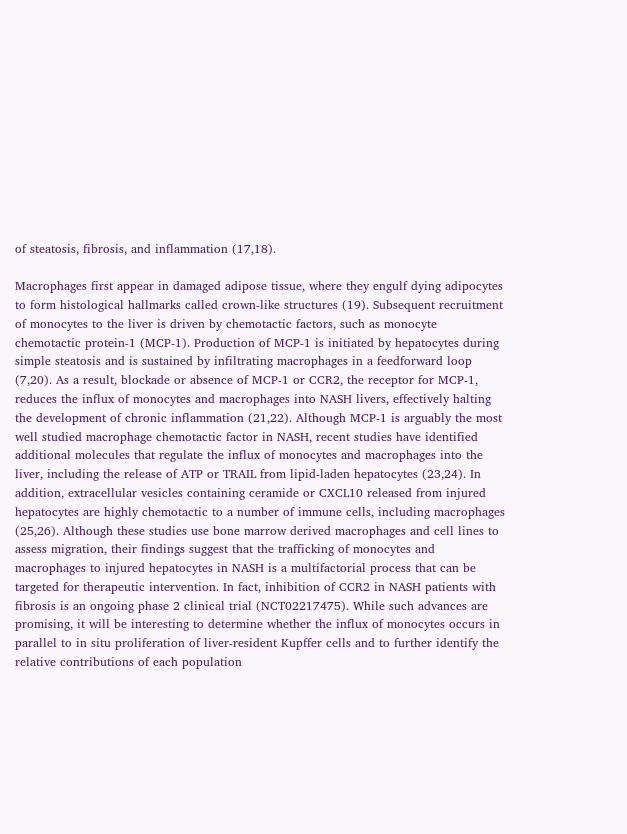of steatosis, fibrosis, and inflammation (17,18).

Macrophages first appear in damaged adipose tissue, where they engulf dying adipocytes to form histological hallmarks called crown-like structures (19). Subsequent recruitment of monocytes to the liver is driven by chemotactic factors, such as monocyte chemotactic protein-1 (MCP-1). Production of MCP-1 is initiated by hepatocytes during simple steatosis and is sustained by infiltrating macrophages in a feedforward loop (7,20). As a result, blockade or absence of MCP-1 or CCR2, the receptor for MCP-1, reduces the influx of monocytes and macrophages into NASH livers, effectively halting the development of chronic inflammation (21,22). Although MCP-1 is arguably the most well studied macrophage chemotactic factor in NASH, recent studies have identified additional molecules that regulate the influx of monocytes and macrophages into the liver, including the release of ATP or TRAIL from lipid-laden hepatocytes (23,24). In addition, extracellular vesicles containing ceramide or CXCL10 released from injured hepatocytes are highly chemotactic to a number of immune cells, including macrophages (25,26). Although these studies use bone marrow derived macrophages and cell lines to assess migration, their findings suggest that the trafficking of monocytes and macrophages to injured hepatocytes in NASH is a multifactorial process that can be targeted for therapeutic intervention. In fact, inhibition of CCR2 in NASH patients with fibrosis is an ongoing phase 2 clinical trial (NCT02217475). While such advances are promising, it will be interesting to determine whether the influx of monocytes occurs in parallel to in situ proliferation of liver-resident Kupffer cells and to further identify the relative contributions of each population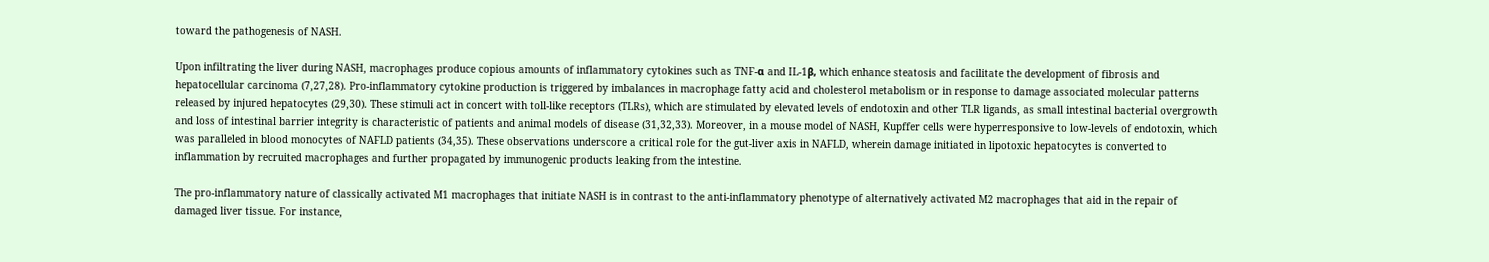toward the pathogenesis of NASH.

Upon infiltrating the liver during NASH, macrophages produce copious amounts of inflammatory cytokines such as TNF-α and IL-1β, which enhance steatosis and facilitate the development of fibrosis and hepatocellular carcinoma (7,27,28). Pro-inflammatory cytokine production is triggered by imbalances in macrophage fatty acid and cholesterol metabolism or in response to damage associated molecular patterns released by injured hepatocytes (29,30). These stimuli act in concert with toll-like receptors (TLRs), which are stimulated by elevated levels of endotoxin and other TLR ligands, as small intestinal bacterial overgrowth and loss of intestinal barrier integrity is characteristic of patients and animal models of disease (31,32,33). Moreover, in a mouse model of NASH, Kupffer cells were hyperresponsive to low-levels of endotoxin, which was paralleled in blood monocytes of NAFLD patients (34,35). These observations underscore a critical role for the gut-liver axis in NAFLD, wherein damage initiated in lipotoxic hepatocytes is converted to inflammation by recruited macrophages and further propagated by immunogenic products leaking from the intestine.

The pro-inflammatory nature of classically activated M1 macrophages that initiate NASH is in contrast to the anti-inflammatory phenotype of alternatively activated M2 macrophages that aid in the repair of damaged liver tissue. For instance,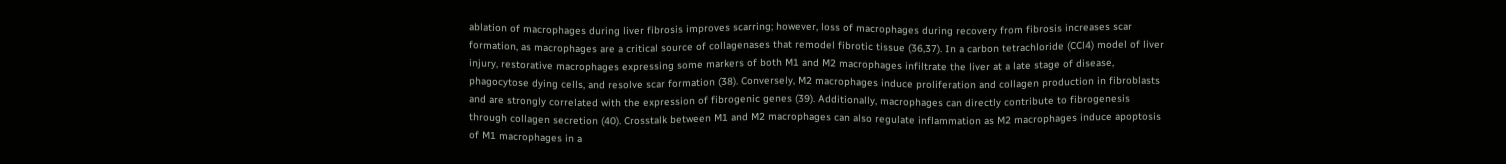ablation of macrophages during liver fibrosis improves scarring; however, loss of macrophages during recovery from fibrosis increases scar formation, as macrophages are a critical source of collagenases that remodel fibrotic tissue (36,37). In a carbon tetrachloride (CCl4) model of liver injury, restorative macrophages expressing some markers of both M1 and M2 macrophages infiltrate the liver at a late stage of disease, phagocytose dying cells, and resolve scar formation (38). Conversely, M2 macrophages induce proliferation and collagen production in fibroblasts and are strongly correlated with the expression of fibrogenic genes (39). Additionally, macrophages can directly contribute to fibrogenesis through collagen secretion (40). Crosstalk between M1 and M2 macrophages can also regulate inflammation as M2 macrophages induce apoptosis of M1 macrophages in a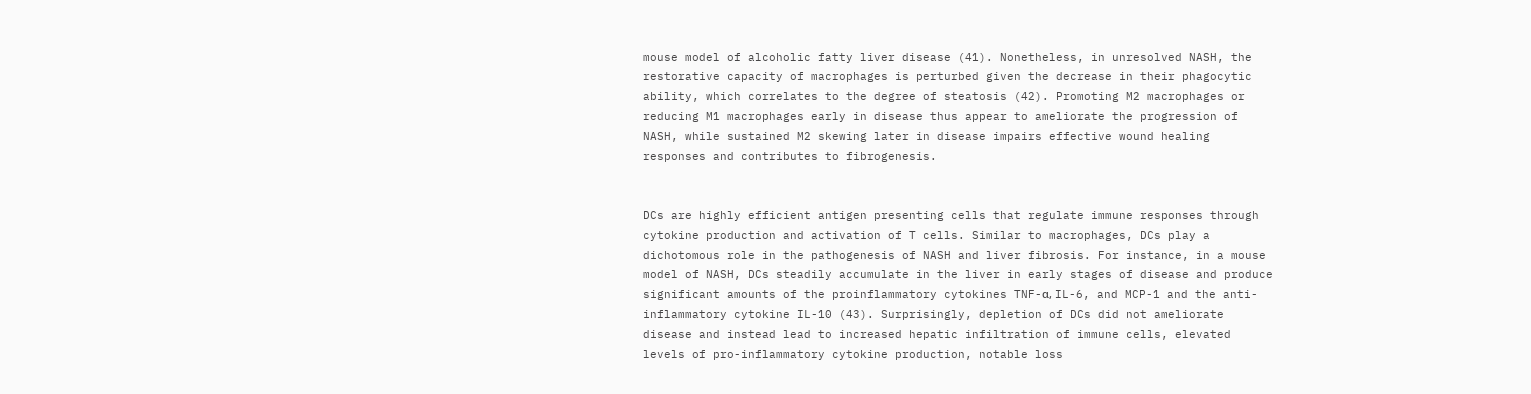mouse model of alcoholic fatty liver disease (41). Nonetheless, in unresolved NASH, the restorative capacity of macrophages is perturbed given the decrease in their phagocytic ability, which correlates to the degree of steatosis (42). Promoting M2 macrophages or reducing M1 macrophages early in disease thus appear to ameliorate the progression of NASH, while sustained M2 skewing later in disease impairs effective wound healing responses and contributes to fibrogenesis.


DCs are highly efficient antigen presenting cells that regulate immune responses through cytokine production and activation of T cells. Similar to macrophages, DCs play a dichotomous role in the pathogenesis of NASH and liver fibrosis. For instance, in a mouse model of NASH, DCs steadily accumulate in the liver in early stages of disease and produce significant amounts of the proinflammatory cytokines TNF-α, IL-6, and MCP-1 and the anti-inflammatory cytokine IL-10 (43). Surprisingly, depletion of DCs did not ameliorate disease and instead lead to increased hepatic infiltration of immune cells, elevated levels of pro-inflammatory cytokine production, notable loss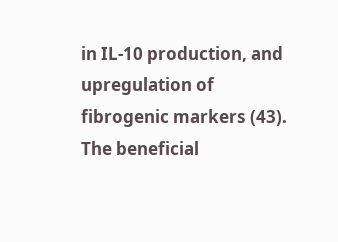in IL-10 production, and upregulation of fibrogenic markers (43). The beneficial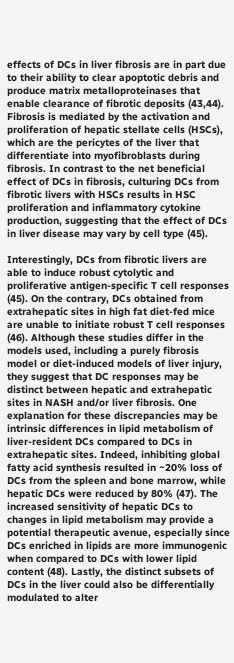effects of DCs in liver fibrosis are in part due to their ability to clear apoptotic debris and produce matrix metalloproteinases that enable clearance of fibrotic deposits (43,44). Fibrosis is mediated by the activation and proliferation of hepatic stellate cells (HSCs), which are the pericytes of the liver that differentiate into myofibroblasts during fibrosis. In contrast to the net beneficial effect of DCs in fibrosis, culturing DCs from fibrotic livers with HSCs results in HSC proliferation and inflammatory cytokine production, suggesting that the effect of DCs in liver disease may vary by cell type (45).

Interestingly, DCs from fibrotic livers are able to induce robust cytolytic and proliferative antigen-specific T cell responses (45). On the contrary, DCs obtained from extrahepatic sites in high fat diet-fed mice are unable to initiate robust T cell responses (46). Although these studies differ in the models used, including a purely fibrosis model or diet-induced models of liver injury, they suggest that DC responses may be distinct between hepatic and extrahepatic sites in NASH and/or liver fibrosis. One explanation for these discrepancies may be intrinsic differences in lipid metabolism of liver-resident DCs compared to DCs in extrahepatic sites. Indeed, inhibiting global fatty acid synthesis resulted in ~20% loss of DCs from the spleen and bone marrow, while hepatic DCs were reduced by 80% (47). The increased sensitivity of hepatic DCs to changes in lipid metabolism may provide a potential therapeutic avenue, especially since DCs enriched in lipids are more immunogenic when compared to DCs with lower lipid content (48). Lastly, the distinct subsets of DCs in the liver could also be differentially modulated to alter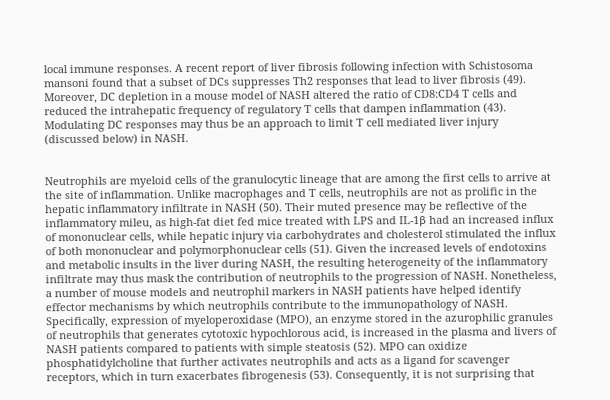local immune responses. A recent report of liver fibrosis following infection with Schistosoma mansoni found that a subset of DCs suppresses Th2 responses that lead to liver fibrosis (49). Moreover, DC depletion in a mouse model of NASH altered the ratio of CD8:CD4 T cells and reduced the intrahepatic frequency of regulatory T cells that dampen inflammation (43). Modulating DC responses may thus be an approach to limit T cell mediated liver injury (discussed below) in NASH.


Neutrophils are myeloid cells of the granulocytic lineage that are among the first cells to arrive at the site of inflammation. Unlike macrophages and T cells, neutrophils are not as prolific in the hepatic inflammatory infiltrate in NASH (50). Their muted presence may be reflective of the inflammatory mileu, as high-fat diet fed mice treated with LPS and IL-1β had an increased influx of mononuclear cells, while hepatic injury via carbohydrates and cholesterol stimulated the influx of both mononuclear and polymorphonuclear cells (51). Given the increased levels of endotoxins and metabolic insults in the liver during NASH, the resulting heterogeneity of the inflammatory infiltrate may thus mask the contribution of neutrophils to the progression of NASH. Nonetheless, a number of mouse models and neutrophil markers in NASH patients have helped identify effector mechanisms by which neutrophils contribute to the immunopathology of NASH. Specifically, expression of myeloperoxidase (MPO), an enzyme stored in the azurophilic granules of neutrophils that generates cytotoxic hypochlorous acid, is increased in the plasma and livers of NASH patients compared to patients with simple steatosis (52). MPO can oxidize phosphatidylcholine that further activates neutrophils and acts as a ligand for scavenger receptors, which in turn exacerbates fibrogenesis (53). Consequently, it is not surprising that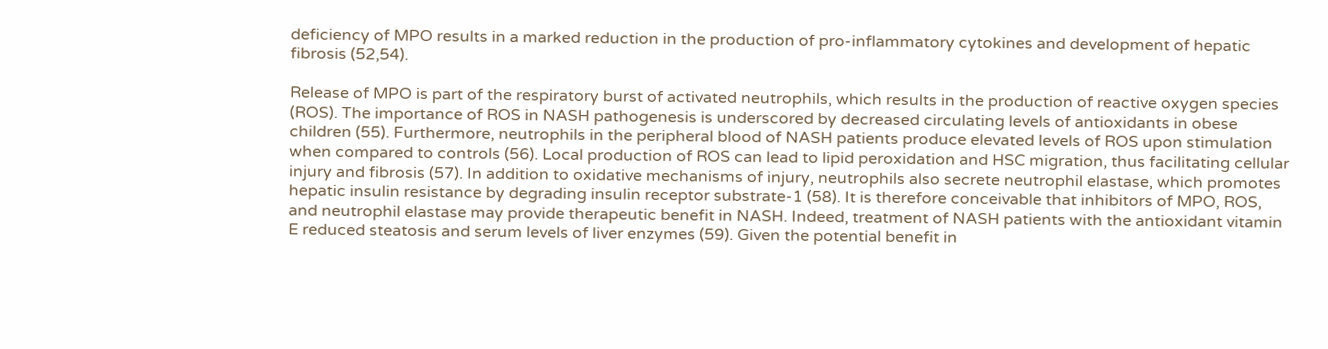deficiency of MPO results in a marked reduction in the production of pro-inflammatory cytokines and development of hepatic fibrosis (52,54).

Release of MPO is part of the respiratory burst of activated neutrophils, which results in the production of reactive oxygen species (ROS). The importance of ROS in NASH pathogenesis is underscored by decreased circulating levels of antioxidants in obese children (55). Furthermore, neutrophils in the peripheral blood of NASH patients produce elevated levels of ROS upon stimulation when compared to controls (56). Local production of ROS can lead to lipid peroxidation and HSC migration, thus facilitating cellular injury and fibrosis (57). In addition to oxidative mechanisms of injury, neutrophils also secrete neutrophil elastase, which promotes hepatic insulin resistance by degrading insulin receptor substrate-1 (58). It is therefore conceivable that inhibitors of MPO, ROS, and neutrophil elastase may provide therapeutic benefit in NASH. Indeed, treatment of NASH patients with the antioxidant vitamin E reduced steatosis and serum levels of liver enzymes (59). Given the potential benefit in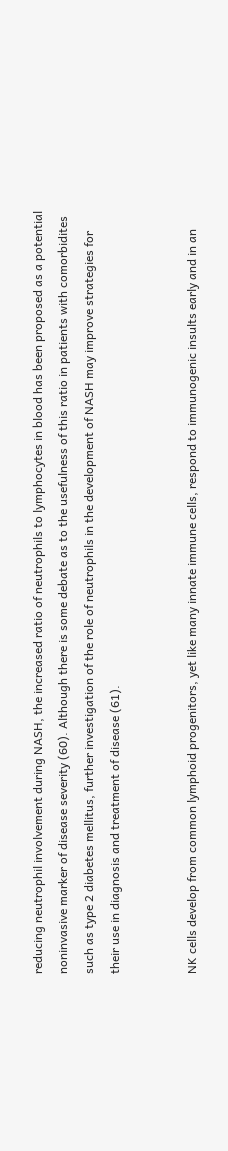reducing neutrophil involvement during NASH, the increased ratio of neutrophils to lymphocytes in blood has been proposed as a potential noninvasive marker of disease severity (60). Although there is some debate as to the usefulness of this ratio in patients with comorbidites such as type 2 diabetes mellitus, further investigation of the role of neutrophils in the development of NASH may improve strategies for their use in diagnosis and treatment of disease (61).


NK cells develop from common lymphoid progenitors, yet like many innate immune cells, respond to immunogenic insults early and in an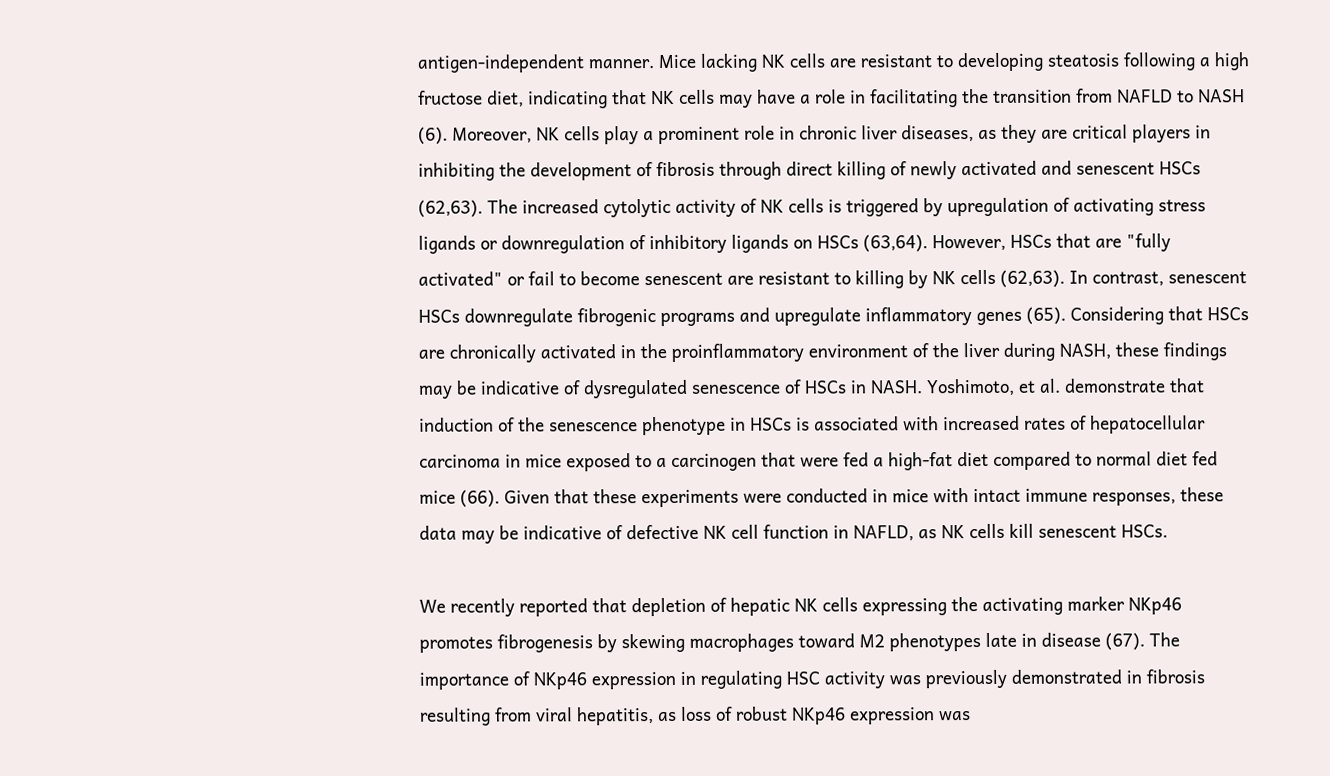antigen-independent manner. Mice lacking NK cells are resistant to developing steatosis following a high fructose diet, indicating that NK cells may have a role in facilitating the transition from NAFLD to NASH (6). Moreover, NK cells play a prominent role in chronic liver diseases, as they are critical players in inhibiting the development of fibrosis through direct killing of newly activated and senescent HSCs (62,63). The increased cytolytic activity of NK cells is triggered by upregulation of activating stress ligands or downregulation of inhibitory ligands on HSCs (63,64). However, HSCs that are "fully activated" or fail to become senescent are resistant to killing by NK cells (62,63). In contrast, senescent HSCs downregulate fibrogenic programs and upregulate inflammatory genes (65). Considering that HSCs are chronically activated in the proinflammatory environment of the liver during NASH, these findings may be indicative of dysregulated senescence of HSCs in NASH. Yoshimoto, et al. demonstrate that induction of the senescence phenotype in HSCs is associated with increased rates of hepatocellular carcinoma in mice exposed to a carcinogen that were fed a high-fat diet compared to normal diet fed mice (66). Given that these experiments were conducted in mice with intact immune responses, these data may be indicative of defective NK cell function in NAFLD, as NK cells kill senescent HSCs.

We recently reported that depletion of hepatic NK cells expressing the activating marker NKp46 promotes fibrogenesis by skewing macrophages toward M2 phenotypes late in disease (67). The importance of NKp46 expression in regulating HSC activity was previously demonstrated in fibrosis resulting from viral hepatitis, as loss of robust NKp46 expression was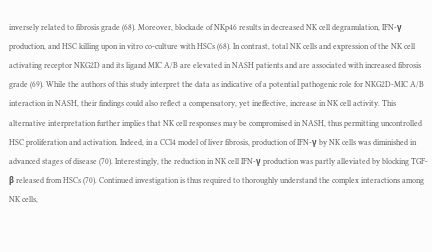inversely related to fibrosis grade (68). Moreover, blockade of NKp46 results in decreased NK cell degranulation, IFN-γ production, and HSC killing upon in vitro co-culture with HSCs (68). In contrast, total NK cells and expression of the NK cell activating receptor NKG2D and its ligand MIC A/B are elevated in NASH patients and are associated with increased fibrosis grade (69). While the authors of this study interpret the data as indicative of a potential pathogenic role for NKG2D-MIC A/B interaction in NASH, their findings could also reflect a compensatory, yet ineffective, increase in NK cell activity. This alternative interpretation further implies that NK cell responses may be compromised in NASH, thus permitting uncontrolled HSC proliferation and activation. Indeed, in a CCl4 model of liver fibrosis, production of IFN-γ by NK cells was diminished in advanced stages of disease (70). Interestingly, the reduction in NK cell IFN-γ production was partly alleviated by blocking TGF-β released from HSCs (70). Continued investigation is thus required to thoroughly understand the complex interactions among NK cells,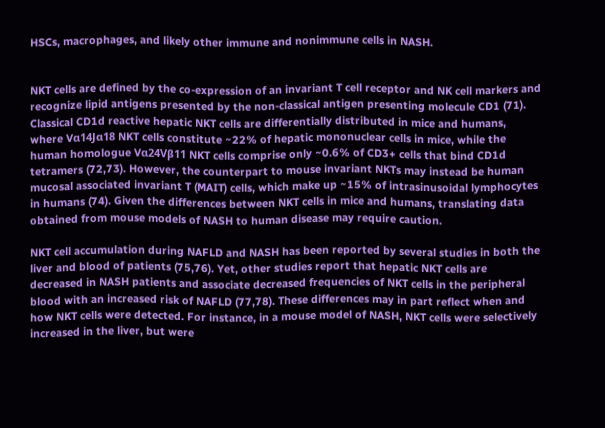HSCs, macrophages, and likely other immune and nonimmune cells in NASH.


NKT cells are defined by the co-expression of an invariant T cell receptor and NK cell markers and recognize lipid antigens presented by the non-classical antigen presenting molecule CD1 (71). Classical CD1d reactive hepatic NKT cells are differentially distributed in mice and humans, where Vα14Jα18 NKT cells constitute ~22% of hepatic mononuclear cells in mice, while the human homologue Vα24Vβ11 NKT cells comprise only ~0.6% of CD3+ cells that bind CD1d tetramers (72,73). However, the counterpart to mouse invariant NKTs may instead be human mucosal associated invariant T (MAIT) cells, which make up ~15% of intrasinusoidal lymphocytes in humans (74). Given the differences between NKT cells in mice and humans, translating data obtained from mouse models of NASH to human disease may require caution.

NKT cell accumulation during NAFLD and NASH has been reported by several studies in both the liver and blood of patients (75,76). Yet, other studies report that hepatic NKT cells are decreased in NASH patients and associate decreased frequencies of NKT cells in the peripheral blood with an increased risk of NAFLD (77,78). These differences may in part reflect when and how NKT cells were detected. For instance, in a mouse model of NASH, NKT cells were selectively increased in the liver, but were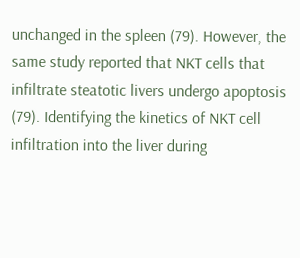unchanged in the spleen (79). However, the same study reported that NKT cells that infiltrate steatotic livers undergo apoptosis (79). Identifying the kinetics of NKT cell infiltration into the liver during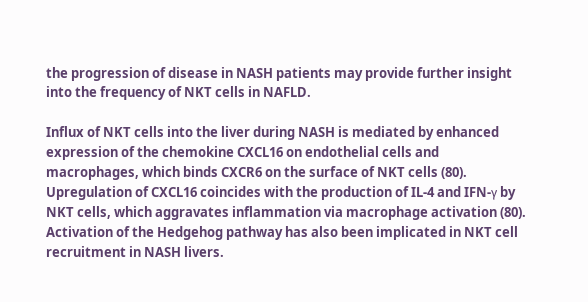the progression of disease in NASH patients may provide further insight into the frequency of NKT cells in NAFLD.

Influx of NKT cells into the liver during NASH is mediated by enhanced expression of the chemokine CXCL16 on endothelial cells and macrophages, which binds CXCR6 on the surface of NKT cells (80). Upregulation of CXCL16 coincides with the production of IL-4 and IFN-γ by NKT cells, which aggravates inflammation via macrophage activation (80). Activation of the Hedgehog pathway has also been implicated in NKT cell recruitment in NASH livers.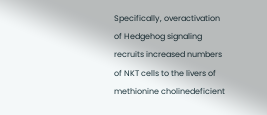Specifically, overactivation of Hedgehog signaling recruits increased numbers of NKT cells to the livers of methionine cholinedeficient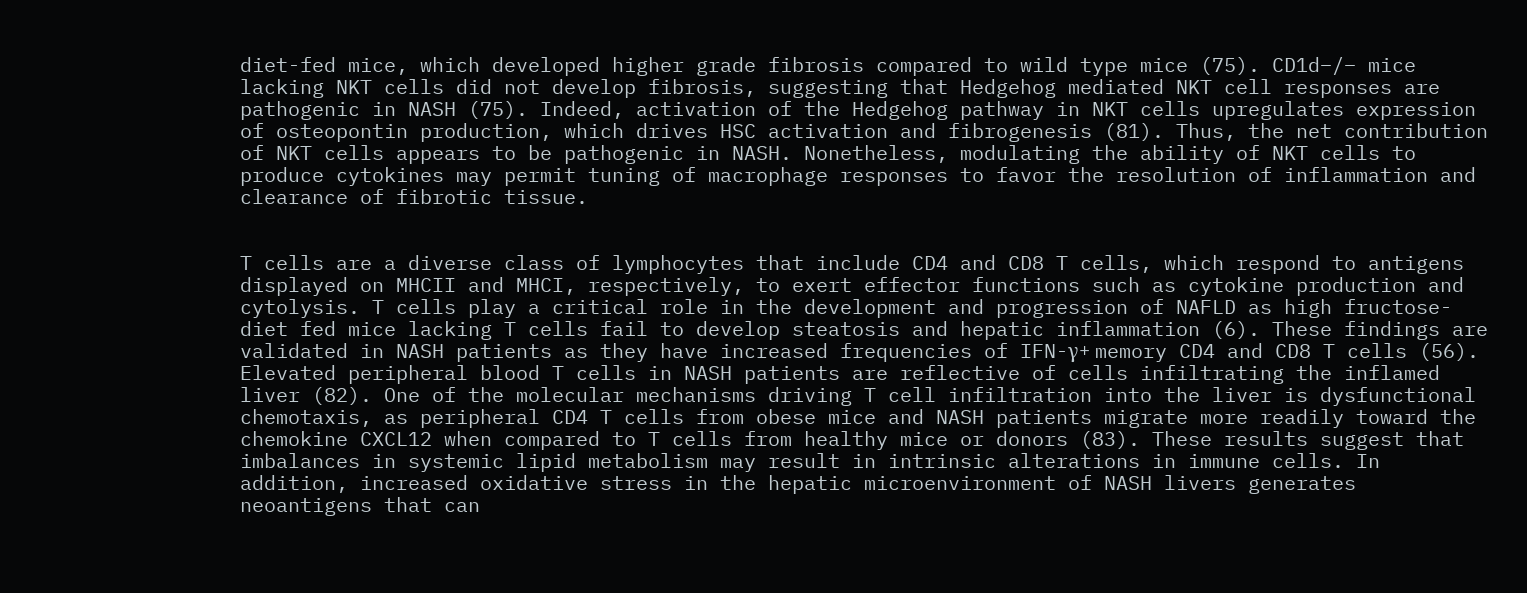diet-fed mice, which developed higher grade fibrosis compared to wild type mice (75). CD1d–/– mice lacking NKT cells did not develop fibrosis, suggesting that Hedgehog mediated NKT cell responses are pathogenic in NASH (75). Indeed, activation of the Hedgehog pathway in NKT cells upregulates expression of osteopontin production, which drives HSC activation and fibrogenesis (81). Thus, the net contribution of NKT cells appears to be pathogenic in NASH. Nonetheless, modulating the ability of NKT cells to produce cytokines may permit tuning of macrophage responses to favor the resolution of inflammation and clearance of fibrotic tissue.


T cells are a diverse class of lymphocytes that include CD4 and CD8 T cells, which respond to antigens displayed on MHCII and MHCI, respectively, to exert effector functions such as cytokine production and cytolysis. T cells play a critical role in the development and progression of NAFLD as high fructose-diet fed mice lacking T cells fail to develop steatosis and hepatic inflammation (6). These findings are validated in NASH patients as they have increased frequencies of IFN-γ+ memory CD4 and CD8 T cells (56). Elevated peripheral blood T cells in NASH patients are reflective of cells infiltrating the inflamed liver (82). One of the molecular mechanisms driving T cell infiltration into the liver is dysfunctional chemotaxis, as peripheral CD4 T cells from obese mice and NASH patients migrate more readily toward the chemokine CXCL12 when compared to T cells from healthy mice or donors (83). These results suggest that imbalances in systemic lipid metabolism may result in intrinsic alterations in immune cells. In addition, increased oxidative stress in the hepatic microenvironment of NASH livers generates neoantigens that can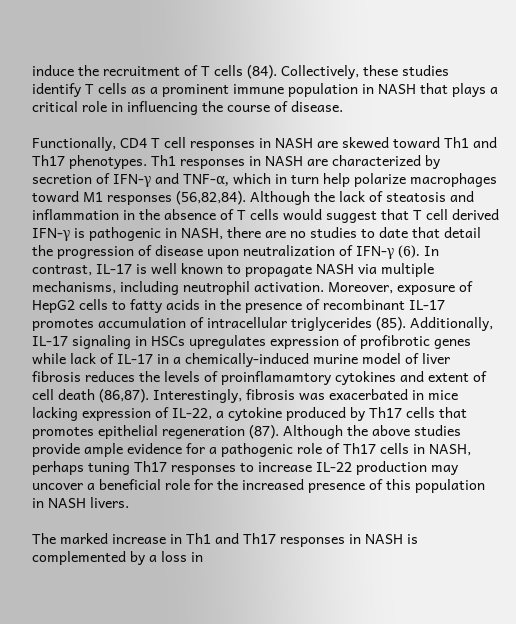induce the recruitment of T cells (84). Collectively, these studies identify T cells as a prominent immune population in NASH that plays a critical role in influencing the course of disease.

Functionally, CD4 T cell responses in NASH are skewed toward Th1 and Th17 phenotypes. Th1 responses in NASH are characterized by secretion of IFN-γ and TNF-α, which in turn help polarize macrophages toward M1 responses (56,82,84). Although the lack of steatosis and inflammation in the absence of T cells would suggest that T cell derived IFN-γ is pathogenic in NASH, there are no studies to date that detail the progression of disease upon neutralization of IFN-γ (6). In contrast, IL-17 is well known to propagate NASH via multiple mechanisms, including neutrophil activation. Moreover, exposure of HepG2 cells to fatty acids in the presence of recombinant IL-17 promotes accumulation of intracellular triglycerides (85). Additionally, IL-17 signaling in HSCs upregulates expression of profibrotic genes while lack of IL-17 in a chemically-induced murine model of liver fibrosis reduces the levels of proinflamamtory cytokines and extent of cell death (86,87). Interestingly, fibrosis was exacerbated in mice lacking expression of IL-22, a cytokine produced by Th17 cells that promotes epithelial regeneration (87). Although the above studies provide ample evidence for a pathogenic role of Th17 cells in NASH, perhaps tuning Th17 responses to increase IL-22 production may uncover a beneficial role for the increased presence of this population in NASH livers.

The marked increase in Th1 and Th17 responses in NASH is complemented by a loss in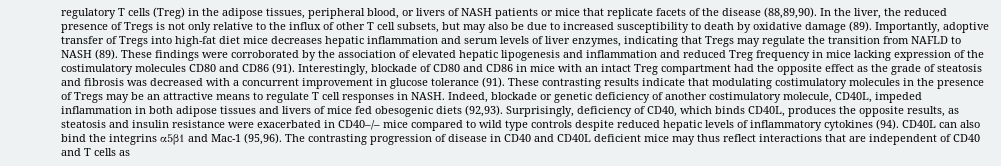regulatory T cells (Treg) in the adipose tissues, peripheral blood, or livers of NASH patients or mice that replicate facets of the disease (88,89,90). In the liver, the reduced presence of Tregs is not only relative to the influx of other T cell subsets, but may also be due to increased susceptibility to death by oxidative damage (89). Importantly, adoptive transfer of Tregs into high-fat diet mice decreases hepatic inflammation and serum levels of liver enzymes, indicating that Tregs may regulate the transition from NAFLD to NASH (89). These findings were corroborated by the association of elevated hepatic lipogenesis and inflammation and reduced Treg frequency in mice lacking expression of the costimulatory molecules CD80 and CD86 (91). Interestingly, blockade of CD80 and CD86 in mice with an intact Treg compartment had the opposite effect as the grade of steatosis and fibrosis was decreased with a concurrent improvement in glucose tolerance (91). These contrasting results indicate that modulating costimulatory molecules in the presence of Tregs may be an attractive means to regulate T cell responses in NASH. Indeed, blockade or genetic deficiency of another costimulatory molecule, CD40L, impeded inflammation in both adipose tissues and livers of mice fed obesogenic diets (92,93). Surprisingly, deficiency of CD40, which binds CD40L, produces the opposite results, as steatosis and insulin resistance were exacerbated in CD40–/– mice compared to wild type controls despite reduced hepatic levels of inflammatory cytokines (94). CD40L can also bind the integrins α5β1 and Mac-1 (95,96). The contrasting progression of disease in CD40 and CD40L deficient mice may thus reflect interactions that are independent of CD40 and T cells as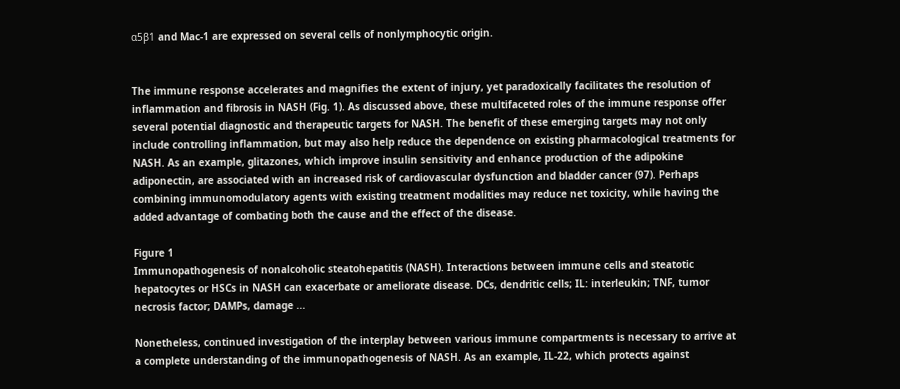α5β1 and Mac-1 are expressed on several cells of nonlymphocytic origin.


The immune response accelerates and magnifies the extent of injury, yet paradoxically facilitates the resolution of inflammation and fibrosis in NASH (Fig. 1). As discussed above, these multifaceted roles of the immune response offer several potential diagnostic and therapeutic targets for NASH. The benefit of these emerging targets may not only include controlling inflammation, but may also help reduce the dependence on existing pharmacological treatments for NASH. As an example, glitazones, which improve insulin sensitivity and enhance production of the adipokine adiponectin, are associated with an increased risk of cardiovascular dysfunction and bladder cancer (97). Perhaps combining immunomodulatory agents with existing treatment modalities may reduce net toxicity, while having the added advantage of combating both the cause and the effect of the disease.

Figure 1
Immunopathogenesis of nonalcoholic steatohepatitis (NASH). Interactions between immune cells and steatotic hepatocytes or HSCs in NASH can exacerbate or ameliorate disease. DCs, dendritic cells; IL: interleukin; TNF, tumor necrosis factor; DAMPs, damage ...

Nonetheless, continued investigation of the interplay between various immune compartments is necessary to arrive at a complete understanding of the immunopathogenesis of NASH. As an example, IL-22, which protects against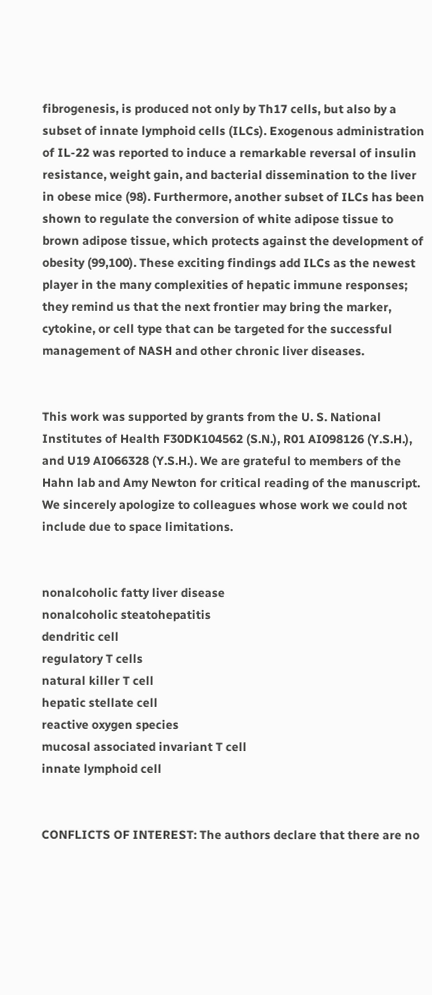fibrogenesis, is produced not only by Th17 cells, but also by a subset of innate lymphoid cells (ILCs). Exogenous administration of IL-22 was reported to induce a remarkable reversal of insulin resistance, weight gain, and bacterial dissemination to the liver in obese mice (98). Furthermore, another subset of ILCs has been shown to regulate the conversion of white adipose tissue to brown adipose tissue, which protects against the development of obesity (99,100). These exciting findings add ILCs as the newest player in the many complexities of hepatic immune responses; they remind us that the next frontier may bring the marker, cytokine, or cell type that can be targeted for the successful management of NASH and other chronic liver diseases.


This work was supported by grants from the U. S. National Institutes of Health F30DK104562 (S.N.), R01 AI098126 (Y.S.H.), and U19 AI066328 (Y.S.H.). We are grateful to members of the Hahn lab and Amy Newton for critical reading of the manuscript. We sincerely apologize to colleagues whose work we could not include due to space limitations.


nonalcoholic fatty liver disease
nonalcoholic steatohepatitis
dendritic cell
regulatory T cells
natural killer T cell
hepatic stellate cell
reactive oxygen species
mucosal associated invariant T cell
innate lymphoid cell


CONFLICTS OF INTEREST: The authors declare that there are no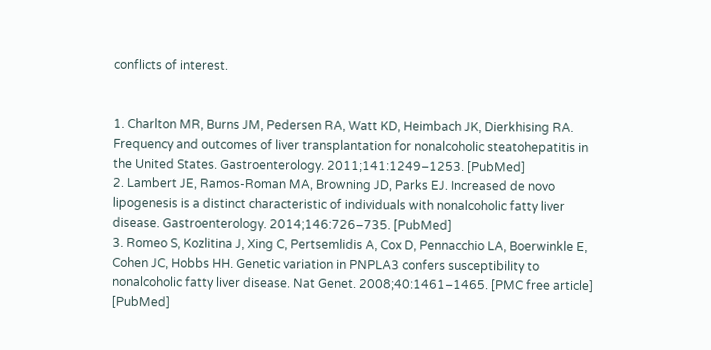conflicts of interest.


1. Charlton MR, Burns JM, Pedersen RA, Watt KD, Heimbach JK, Dierkhising RA. Frequency and outcomes of liver transplantation for nonalcoholic steatohepatitis in the United States. Gastroenterology. 2011;141:1249–1253. [PubMed]
2. Lambert JE, Ramos-Roman MA, Browning JD, Parks EJ. Increased de novo lipogenesis is a distinct characteristic of individuals with nonalcoholic fatty liver disease. Gastroenterology. 2014;146:726–735. [PubMed]
3. Romeo S, Kozlitina J, Xing C, Pertsemlidis A, Cox D, Pennacchio LA, Boerwinkle E, Cohen JC, Hobbs HH. Genetic variation in PNPLA3 confers susceptibility to nonalcoholic fatty liver disease. Nat Genet. 2008;40:1461–1465. [PMC free article] [PubMed]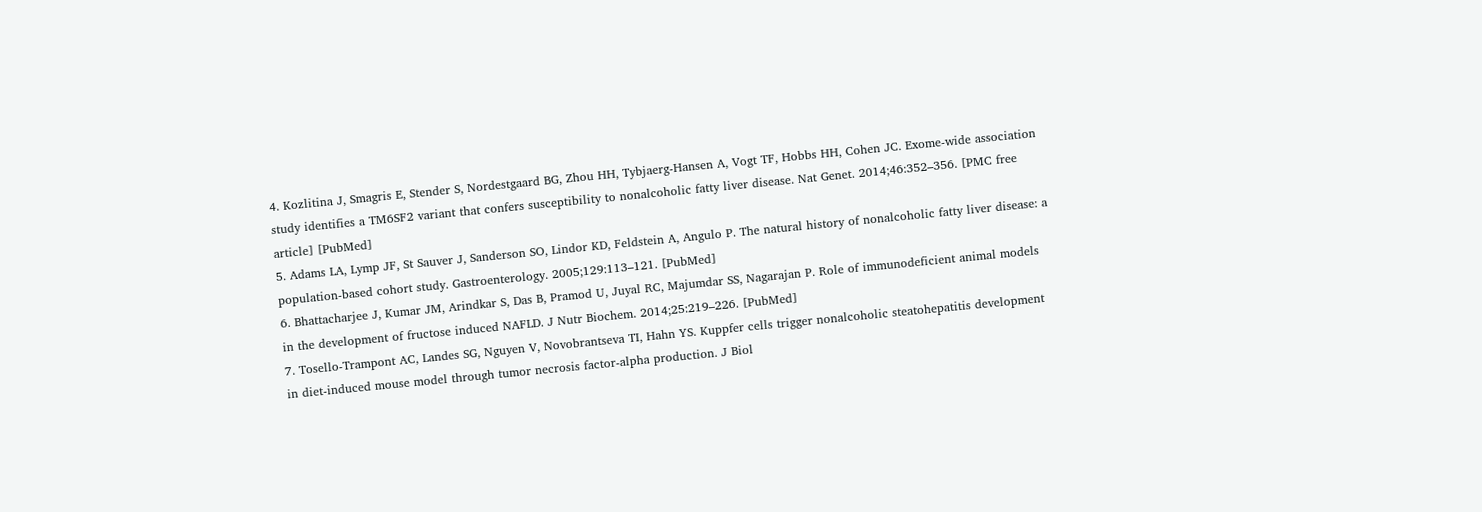4. Kozlitina J, Smagris E, Stender S, Nordestgaard BG, Zhou HH, Tybjaerg-Hansen A, Vogt TF, Hobbs HH, Cohen JC. Exome-wide association study identifies a TM6SF2 variant that confers susceptibility to nonalcoholic fatty liver disease. Nat Genet. 2014;46:352–356. [PMC free article] [PubMed]
5. Adams LA, Lymp JF, St Sauver J, Sanderson SO, Lindor KD, Feldstein A, Angulo P. The natural history of nonalcoholic fatty liver disease: a population-based cohort study. Gastroenterology. 2005;129:113–121. [PubMed]
6. Bhattacharjee J, Kumar JM, Arindkar S, Das B, Pramod U, Juyal RC, Majumdar SS, Nagarajan P. Role of immunodeficient animal models in the development of fructose induced NAFLD. J Nutr Biochem. 2014;25:219–226. [PubMed]
7. Tosello-Trampont AC, Landes SG, Nguyen V, Novobrantseva TI, Hahn YS. Kuppfer cells trigger nonalcoholic steatohepatitis development in diet-induced mouse model through tumor necrosis factor-alpha production. J Biol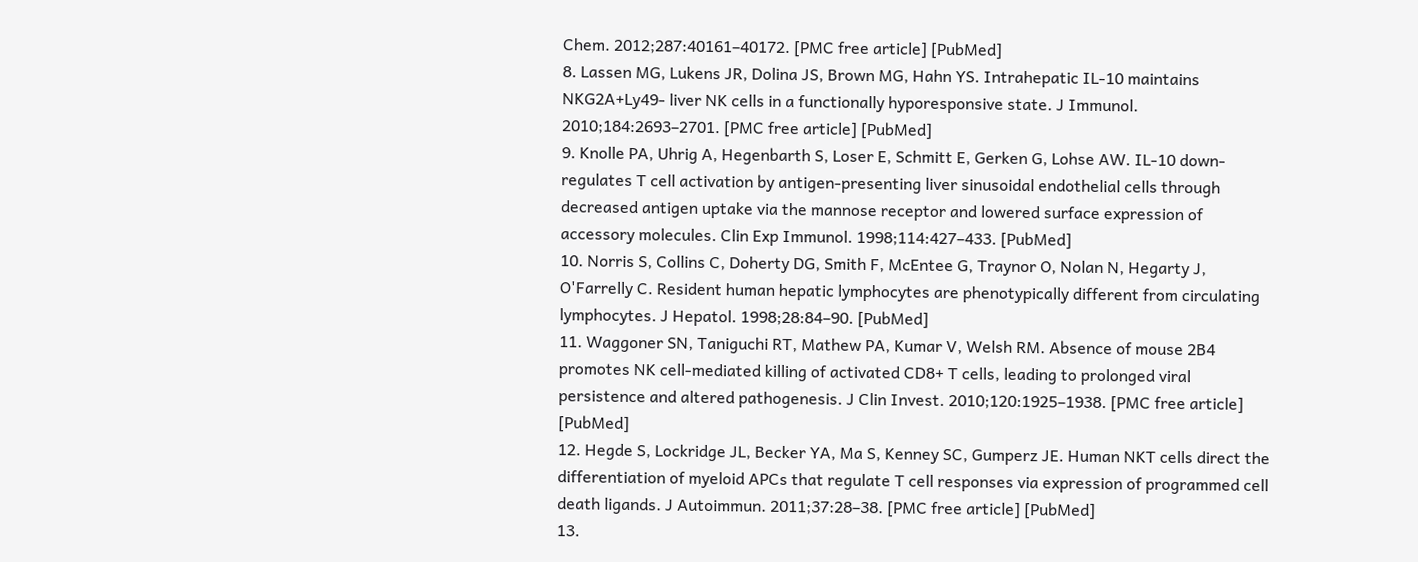Chem. 2012;287:40161–40172. [PMC free article] [PubMed]
8. Lassen MG, Lukens JR, Dolina JS, Brown MG, Hahn YS. Intrahepatic IL-10 maintains NKG2A+Ly49- liver NK cells in a functionally hyporesponsive state. J Immunol. 2010;184:2693–2701. [PMC free article] [PubMed]
9. Knolle PA, Uhrig A, Hegenbarth S, Loser E, Schmitt E, Gerken G, Lohse AW. IL-10 down-regulates T cell activation by antigen-presenting liver sinusoidal endothelial cells through decreased antigen uptake via the mannose receptor and lowered surface expression of accessory molecules. Clin Exp Immunol. 1998;114:427–433. [PubMed]
10. Norris S, Collins C, Doherty DG, Smith F, McEntee G, Traynor O, Nolan N, Hegarty J, O'Farrelly C. Resident human hepatic lymphocytes are phenotypically different from circulating lymphocytes. J Hepatol. 1998;28:84–90. [PubMed]
11. Waggoner SN, Taniguchi RT, Mathew PA, Kumar V, Welsh RM. Absence of mouse 2B4 promotes NK cell-mediated killing of activated CD8+ T cells, leading to prolonged viral persistence and altered pathogenesis. J Clin Invest. 2010;120:1925–1938. [PMC free article] [PubMed]
12. Hegde S, Lockridge JL, Becker YA, Ma S, Kenney SC, Gumperz JE. Human NKT cells direct the differentiation of myeloid APCs that regulate T cell responses via expression of programmed cell death ligands. J Autoimmun. 2011;37:28–38. [PMC free article] [PubMed]
13.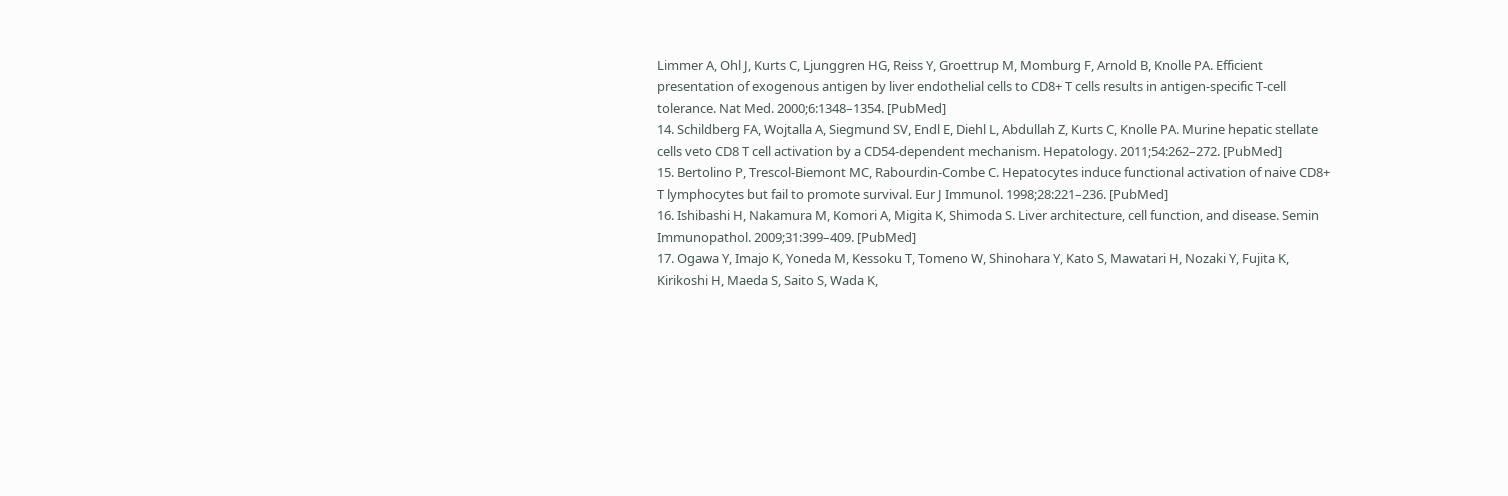Limmer A, Ohl J, Kurts C, Ljunggren HG, Reiss Y, Groettrup M, Momburg F, Arnold B, Knolle PA. Efficient presentation of exogenous antigen by liver endothelial cells to CD8+ T cells results in antigen-specific T-cell tolerance. Nat Med. 2000;6:1348–1354. [PubMed]
14. Schildberg FA, Wojtalla A, Siegmund SV, Endl E, Diehl L, Abdullah Z, Kurts C, Knolle PA. Murine hepatic stellate cells veto CD8 T cell activation by a CD54-dependent mechanism. Hepatology. 2011;54:262–272. [PubMed]
15. Bertolino P, Trescol-Biemont MC, Rabourdin-Combe C. Hepatocytes induce functional activation of naive CD8+ T lymphocytes but fail to promote survival. Eur J Immunol. 1998;28:221–236. [PubMed]
16. Ishibashi H, Nakamura M, Komori A, Migita K, Shimoda S. Liver architecture, cell function, and disease. Semin Immunopathol. 2009;31:399–409. [PubMed]
17. Ogawa Y, Imajo K, Yoneda M, Kessoku T, Tomeno W, Shinohara Y, Kato S, Mawatari H, Nozaki Y, Fujita K, Kirikoshi H, Maeda S, Saito S, Wada K,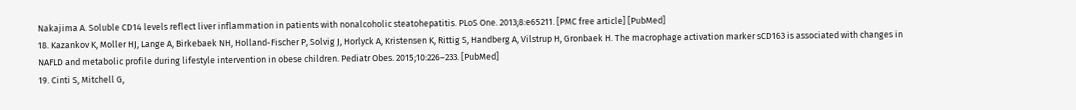Nakajima A. Soluble CD14 levels reflect liver inflammation in patients with nonalcoholic steatohepatitis. PLoS One. 2013;8:e65211. [PMC free article] [PubMed]
18. Kazankov K, Moller HJ, Lange A, Birkebaek NH, Holland-Fischer P, Solvig J, Horlyck A, Kristensen K, Rittig S, Handberg A, Vilstrup H, Gronbaek H. The macrophage activation marker sCD163 is associated with changes in NAFLD and metabolic profile during lifestyle intervention in obese children. Pediatr Obes. 2015;10:226–233. [PubMed]
19. Cinti S, Mitchell G,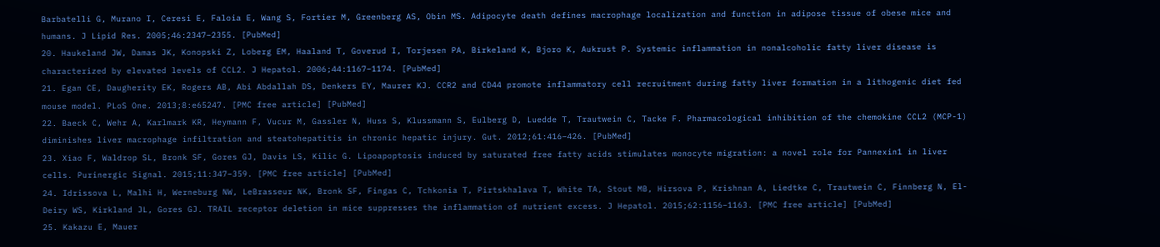Barbatelli G, Murano I, Ceresi E, Faloia E, Wang S, Fortier M, Greenberg AS, Obin MS. Adipocyte death defines macrophage localization and function in adipose tissue of obese mice and humans. J Lipid Res. 2005;46:2347–2355. [PubMed]
20. Haukeland JW, Damas JK, Konopski Z, Loberg EM, Haaland T, Goverud I, Torjesen PA, Birkeland K, Bjoro K, Aukrust P. Systemic inflammation in nonalcoholic fatty liver disease is characterized by elevated levels of CCL2. J Hepatol. 2006;44:1167–1174. [PubMed]
21. Egan CE, Daugherity EK, Rogers AB, Abi Abdallah DS, Denkers EY, Maurer KJ. CCR2 and CD44 promote inflammatory cell recruitment during fatty liver formation in a lithogenic diet fed mouse model. PLoS One. 2013;8:e65247. [PMC free article] [PubMed]
22. Baeck C, Wehr A, Karlmark KR, Heymann F, Vucur M, Gassler N, Huss S, Klussmann S, Eulberg D, Luedde T, Trautwein C, Tacke F. Pharmacological inhibition of the chemokine CCL2 (MCP-1) diminishes liver macrophage infiltration and steatohepatitis in chronic hepatic injury. Gut. 2012;61:416–426. [PubMed]
23. Xiao F, Waldrop SL, Bronk SF, Gores GJ, Davis LS, Kilic G. Lipoapoptosis induced by saturated free fatty acids stimulates monocyte migration: a novel role for Pannexin1 in liver cells. Purinergic Signal. 2015;11:347–359. [PMC free article] [PubMed]
24. Idrissova L, Malhi H, Werneburg NW, LeBrasseur NK, Bronk SF, Fingas C, Tchkonia T, Pirtskhalava T, White TA, Stout MB, Hirsova P, Krishnan A, Liedtke C, Trautwein C, Finnberg N, El-Deiry WS, Kirkland JL, Gores GJ. TRAIL receptor deletion in mice suppresses the inflammation of nutrient excess. J Hepatol. 2015;62:1156–1163. [PMC free article] [PubMed]
25. Kakazu E, Mauer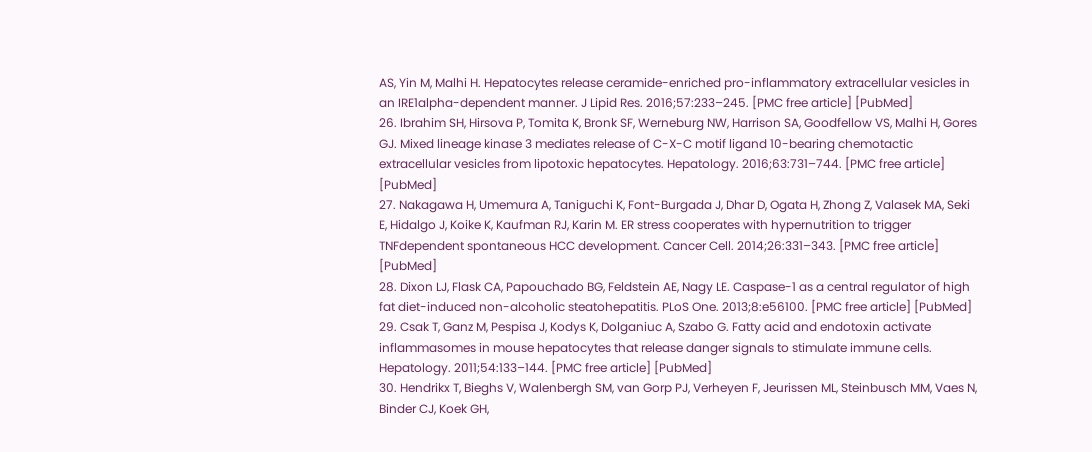AS, Yin M, Malhi H. Hepatocytes release ceramide-enriched pro-inflammatory extracellular vesicles in an IRE1alpha-dependent manner. J Lipid Res. 2016;57:233–245. [PMC free article] [PubMed]
26. Ibrahim SH, Hirsova P, Tomita K, Bronk SF, Werneburg NW, Harrison SA, Goodfellow VS, Malhi H, Gores GJ. Mixed lineage kinase 3 mediates release of C-X-C motif ligand 10-bearing chemotactic extracellular vesicles from lipotoxic hepatocytes. Hepatology. 2016;63:731–744. [PMC free article] [PubMed]
27. Nakagawa H, Umemura A, Taniguchi K, Font-Burgada J, Dhar D, Ogata H, Zhong Z, Valasek MA, Seki E, Hidalgo J, Koike K, Kaufman RJ, Karin M. ER stress cooperates with hypernutrition to trigger TNFdependent spontaneous HCC development. Cancer Cell. 2014;26:331–343. [PMC free article] [PubMed]
28. Dixon LJ, Flask CA, Papouchado BG, Feldstein AE, Nagy LE. Caspase-1 as a central regulator of high fat diet-induced non-alcoholic steatohepatitis. PLoS One. 2013;8:e56100. [PMC free article] [PubMed]
29. Csak T, Ganz M, Pespisa J, Kodys K, Dolganiuc A, Szabo G. Fatty acid and endotoxin activate inflammasomes in mouse hepatocytes that release danger signals to stimulate immune cells. Hepatology. 2011;54:133–144. [PMC free article] [PubMed]
30. Hendrikx T, Bieghs V, Walenbergh SM, van Gorp PJ, Verheyen F, Jeurissen ML, Steinbusch MM, Vaes N, Binder CJ, Koek GH,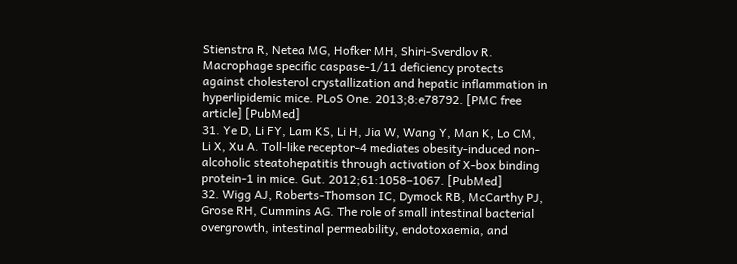Stienstra R, Netea MG, Hofker MH, Shiri-Sverdlov R. Macrophage specific caspase-1/11 deficiency protects against cholesterol crystallization and hepatic inflammation in hyperlipidemic mice. PLoS One. 2013;8:e78792. [PMC free article] [PubMed]
31. Ye D, Li FY, Lam KS, Li H, Jia W, Wang Y, Man K, Lo CM, Li X, Xu A. Toll-like receptor-4 mediates obesity-induced non-alcoholic steatohepatitis through activation of X-box binding protein-1 in mice. Gut. 2012;61:1058–1067. [PubMed]
32. Wigg AJ, Roberts-Thomson IC, Dymock RB, McCarthy PJ, Grose RH, Cummins AG. The role of small intestinal bacterial overgrowth, intestinal permeability, endotoxaemia, and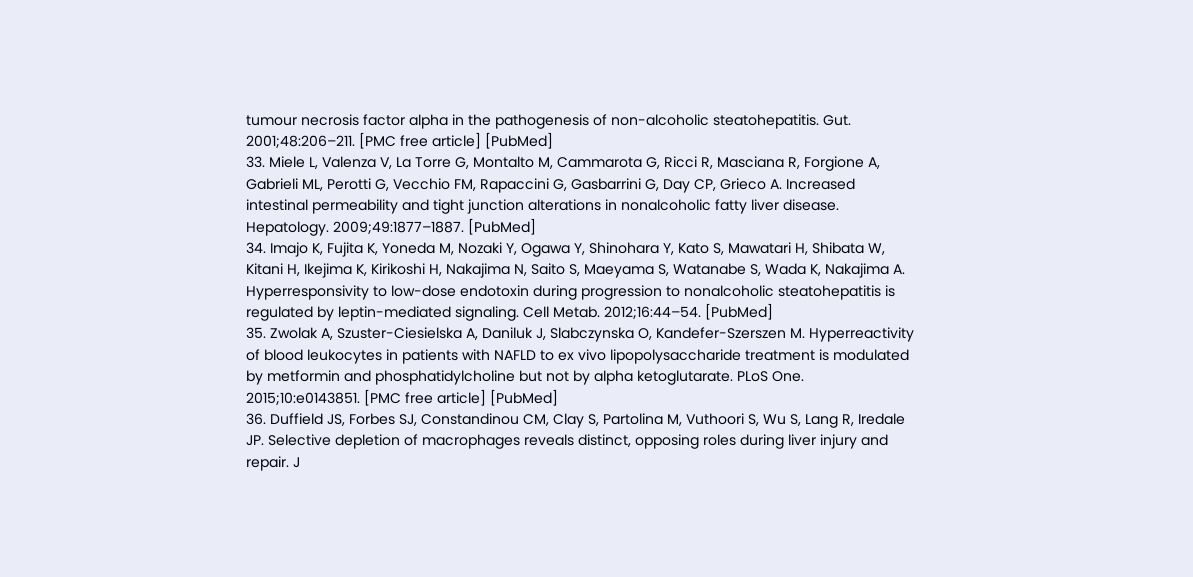tumour necrosis factor alpha in the pathogenesis of non-alcoholic steatohepatitis. Gut. 2001;48:206–211. [PMC free article] [PubMed]
33. Miele L, Valenza V, La Torre G, Montalto M, Cammarota G, Ricci R, Masciana R, Forgione A, Gabrieli ML, Perotti G, Vecchio FM, Rapaccini G, Gasbarrini G, Day CP, Grieco A. Increased intestinal permeability and tight junction alterations in nonalcoholic fatty liver disease. Hepatology. 2009;49:1877–1887. [PubMed]
34. Imajo K, Fujita K, Yoneda M, Nozaki Y, Ogawa Y, Shinohara Y, Kato S, Mawatari H, Shibata W, Kitani H, Ikejima K, Kirikoshi H, Nakajima N, Saito S, Maeyama S, Watanabe S, Wada K, Nakajima A. Hyperresponsivity to low-dose endotoxin during progression to nonalcoholic steatohepatitis is regulated by leptin-mediated signaling. Cell Metab. 2012;16:44–54. [PubMed]
35. Zwolak A, Szuster-Ciesielska A, Daniluk J, Slabczynska O, Kandefer-Szerszen M. Hyperreactivity of blood leukocytes in patients with NAFLD to ex vivo lipopolysaccharide treatment is modulated by metformin and phosphatidylcholine but not by alpha ketoglutarate. PLoS One. 2015;10:e0143851. [PMC free article] [PubMed]
36. Duffield JS, Forbes SJ, Constandinou CM, Clay S, Partolina M, Vuthoori S, Wu S, Lang R, Iredale JP. Selective depletion of macrophages reveals distinct, opposing roles during liver injury and repair. J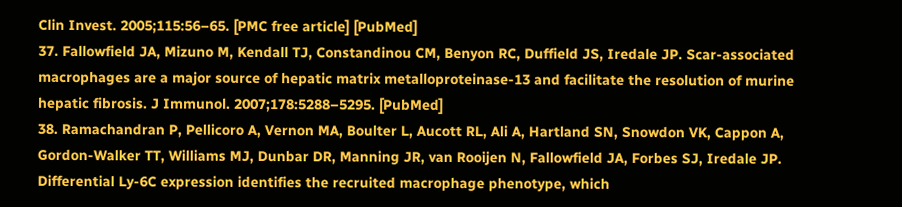Clin Invest. 2005;115:56–65. [PMC free article] [PubMed]
37. Fallowfield JA, Mizuno M, Kendall TJ, Constandinou CM, Benyon RC, Duffield JS, Iredale JP. Scar-associated macrophages are a major source of hepatic matrix metalloproteinase-13 and facilitate the resolution of murine hepatic fibrosis. J Immunol. 2007;178:5288–5295. [PubMed]
38. Ramachandran P, Pellicoro A, Vernon MA, Boulter L, Aucott RL, Ali A, Hartland SN, Snowdon VK, Cappon A, Gordon-Walker TT, Williams MJ, Dunbar DR, Manning JR, van Rooijen N, Fallowfield JA, Forbes SJ, Iredale JP. Differential Ly-6C expression identifies the recruited macrophage phenotype, which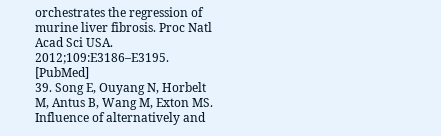orchestrates the regression of murine liver fibrosis. Proc Natl Acad Sci USA. 2012;109:E3186–E3195. [PubMed]
39. Song E, Ouyang N, Horbelt M, Antus B, Wang M, Exton MS. Influence of alternatively and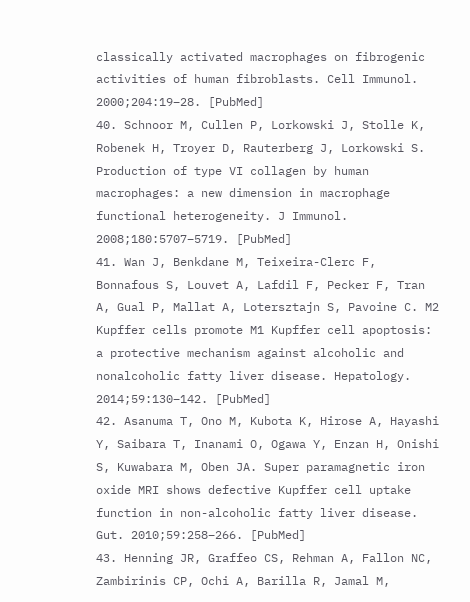classically activated macrophages on fibrogenic activities of human fibroblasts. Cell Immunol. 2000;204:19–28. [PubMed]
40. Schnoor M, Cullen P, Lorkowski J, Stolle K, Robenek H, Troyer D, Rauterberg J, Lorkowski S. Production of type VI collagen by human macrophages: a new dimension in macrophage functional heterogeneity. J Immunol. 2008;180:5707–5719. [PubMed]
41. Wan J, Benkdane M, Teixeira-Clerc F, Bonnafous S, Louvet A, Lafdil F, Pecker F, Tran A, Gual P, Mallat A, Lotersztajn S, Pavoine C. M2 Kupffer cells promote M1 Kupffer cell apoptosis: a protective mechanism against alcoholic and nonalcoholic fatty liver disease. Hepatology. 2014;59:130–142. [PubMed]
42. Asanuma T, Ono M, Kubota K, Hirose A, Hayashi Y, Saibara T, Inanami O, Ogawa Y, Enzan H, Onishi S, Kuwabara M, Oben JA. Super paramagnetic iron oxide MRI shows defective Kupffer cell uptake function in non-alcoholic fatty liver disease. Gut. 2010;59:258–266. [PubMed]
43. Henning JR, Graffeo CS, Rehman A, Fallon NC, Zambirinis CP, Ochi A, Barilla R, Jamal M,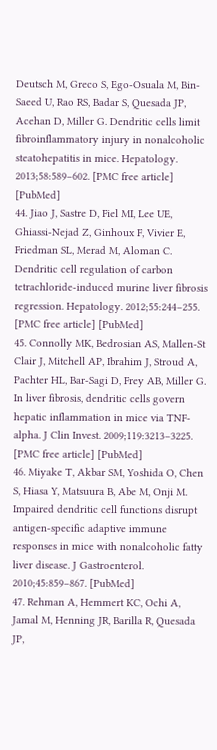Deutsch M, Greco S, Ego-Osuala M, Bin-Saeed U, Rao RS, Badar S, Quesada JP, Acehan D, Miller G. Dendritic cells limit fibroinflammatory injury in nonalcoholic steatohepatitis in mice. Hepatology. 2013;58:589–602. [PMC free article] [PubMed]
44. Jiao J, Sastre D, Fiel MI, Lee UE, Ghiassi-Nejad Z, Ginhoux F, Vivier E, Friedman SL, Merad M, Aloman C. Dendritic cell regulation of carbon tetrachloride-induced murine liver fibrosis regression. Hepatology. 2012;55:244–255. [PMC free article] [PubMed]
45. Connolly MK, Bedrosian AS, Mallen-St Clair J, Mitchell AP, Ibrahim J, Stroud A, Pachter HL, Bar-Sagi D, Frey AB, Miller G. In liver fibrosis, dendritic cells govern hepatic inflammation in mice via TNF-alpha. J Clin Invest. 2009;119:3213–3225. [PMC free article] [PubMed]
46. Miyake T, Akbar SM, Yoshida O, Chen S, Hiasa Y, Matsuura B, Abe M, Onji M. Impaired dendritic cell functions disrupt antigen-specific adaptive immune responses in mice with nonalcoholic fatty liver disease. J Gastroenterol. 2010;45:859–867. [PubMed]
47. Rehman A, Hemmert KC, Ochi A, Jamal M, Henning JR, Barilla R, Quesada JP,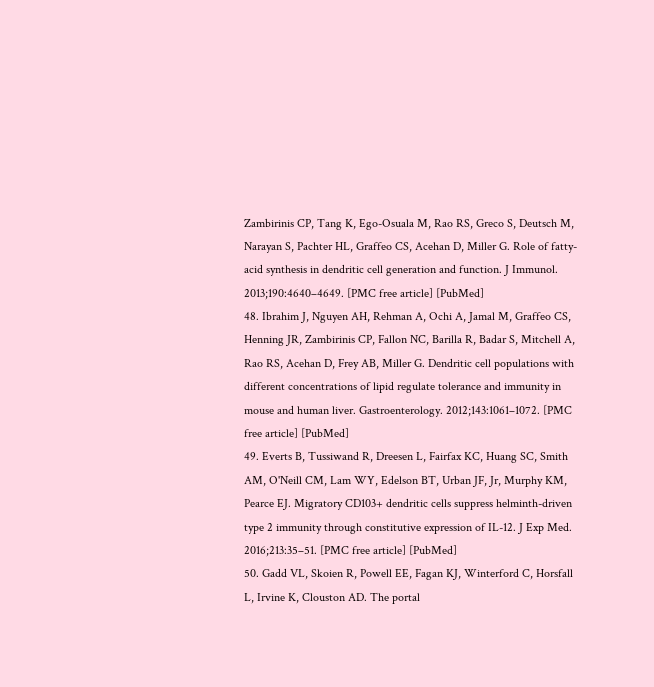Zambirinis CP, Tang K, Ego-Osuala M, Rao RS, Greco S, Deutsch M, Narayan S, Pachter HL, Graffeo CS, Acehan D, Miller G. Role of fatty-acid synthesis in dendritic cell generation and function. J Immunol. 2013;190:4640–4649. [PMC free article] [PubMed]
48. Ibrahim J, Nguyen AH, Rehman A, Ochi A, Jamal M, Graffeo CS, Henning JR, Zambirinis CP, Fallon NC, Barilla R, Badar S, Mitchell A, Rao RS, Acehan D, Frey AB, Miller G. Dendritic cell populations with different concentrations of lipid regulate tolerance and immunity in mouse and human liver. Gastroenterology. 2012;143:1061–1072. [PMC free article] [PubMed]
49. Everts B, Tussiwand R, Dreesen L, Fairfax KC, Huang SC, Smith AM, O'Neill CM, Lam WY, Edelson BT, Urban JF, Jr, Murphy KM, Pearce EJ. Migratory CD103+ dendritic cells suppress helminth-driven type 2 immunity through constitutive expression of IL-12. J Exp Med. 2016;213:35–51. [PMC free article] [PubMed]
50. Gadd VL, Skoien R, Powell EE, Fagan KJ, Winterford C, Horsfall L, Irvine K, Clouston AD. The portal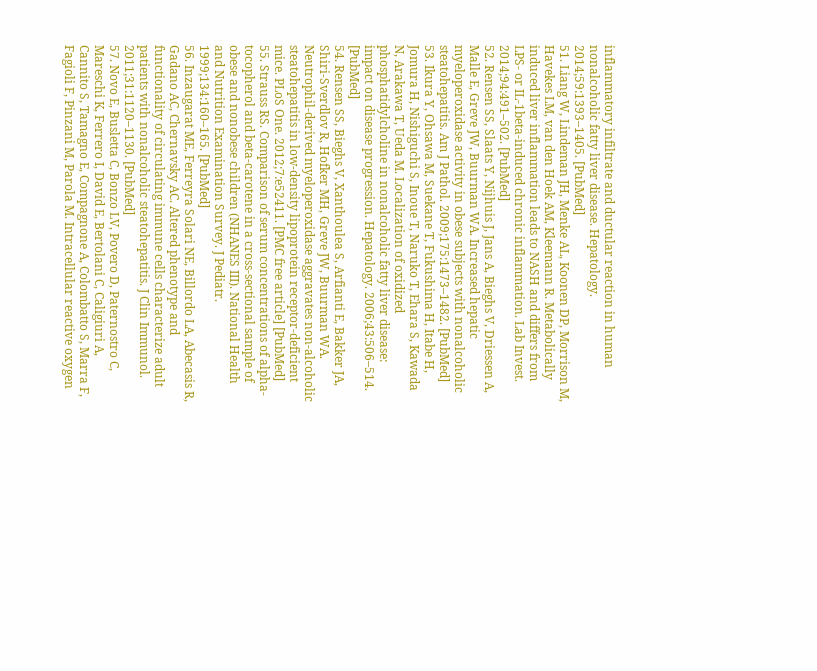inflammatory infiltrate and ductular reaction in human nonalcoholic fatty liver disease. Hepatology. 2014;59:1393–1405. [PubMed]
51. Liang W, Lindeman JH, Menke AL, Koonen DP, Morrison M, Havekes LM, van den Hoek AM, Kleemann R. Metabolically induced liver inflammation leads to NASH and differs from LPS- or IL-1beta-induced chronic inflammation. Lab Invest. 2014;94:491–502. [PubMed]
52. Rensen SS, Slaats Y, Nijhuis J, Jans A, Bieghs V, Driessen A, Malle E, Greve JW, Buurman WA. Increased hepatic myeloperoxidase activity in obese subjects with nonalcoholic steatohepatitis. Am J Pathol. 2009;175:1473–1482. [PubMed]
53. Ikura Y, Ohsawa M, Suekane T, Fukushima H, Itabe H, Jomura H, Nishiguchi S, Inoue T, Naruko T, Ehara S, Kawada N, Arakawa T, Ueda M. Localization of oxidized phosphatidylcholine in nonalcoholic fatty liver disease: impact on disease progression. Hepatology. 2006;43:506–514. [PubMed]
54. Rensen SS, Bieghs V, Xanthoulea S, Arfianti E, Bakker JA, Shiri-Sverdlov R, Hofker MH, Greve JW, Buurman WA. Neutrophil-derived myeloperoxidase aggravates non-alcoholic steatohepatitis in low-density lipoprotein receptor-deficient mice. PLoS One. 2012;7:e52411. [PMC free article] [PubMed]
55. Strauss RS. Comparison of serum concentrations of alpha-tocopherol and beta-carotene in a cross-sectional sample of obese and nonobese children (NHANES III). National Health and Nutrition Examination Survey. J Pediatr. 1999;134:160–165. [PubMed]
56. Inzaugarat ME, Ferreyra Solari NE, Billordo LA, Abecasis R, Gadano AC, Chernavsky AC. Altered phenotype and functionality of circulating immune cells characterize adult patients with nonalcoholic steatohepatitis. J Clin Immunol. 2011;31:1120–1130. [PubMed]
57. Novo E, Busletta C, Bonzo LV, Povero D, Paternostro C, Mareschi K, Ferrero I, David E, Bertolani C, Caligiuri A, Cannito S, Tamagno E, Compagnone A, Colombatto S, Marra F, Fagioli F, Pinzani M, Parola M. Intracellular reactive oxygen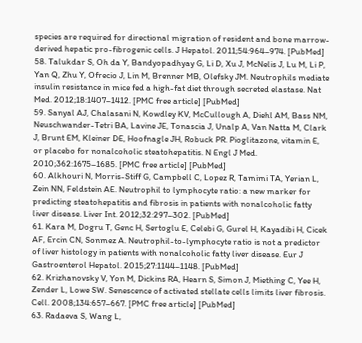species are required for directional migration of resident and bone marrow-derived hepatic pro-fibrogenic cells. J Hepatol. 2011;54:964–974. [PubMed]
58. Talukdar S, Oh da Y, Bandyopadhyay G, Li D, Xu J, McNelis J, Lu M, Li P, Yan Q, Zhu Y, Ofrecio J, Lin M, Brenner MB, Olefsky JM. Neutrophils mediate insulin resistance in mice fed a high-fat diet through secreted elastase. Nat Med. 2012;18:1407–1412. [PMC free article] [PubMed]
59. Sanyal AJ, Chalasani N, Kowdley KV, McCullough A, Diehl AM, Bass NM, Neuschwander-Tetri BA, Lavine JE, Tonascia J, Unalp A, Van Natta M, Clark J, Brunt EM, Kleiner DE, Hoofnagle JH, Robuck PR. Pioglitazone, vitamin E, or placebo for nonalcoholic steatohepatitis. N Engl J Med. 2010;362:1675–1685. [PMC free article] [PubMed]
60. Alkhouri N, Morris-Stiff G, Campbell C, Lopez R, Tamimi TA, Yerian L, Zein NN, Feldstein AE. Neutrophil to lymphocyte ratio: a new marker for predicting steatohepatitis and fibrosis in patients with nonalcoholic fatty liver disease. Liver Int. 2012;32:297–302. [PubMed]
61. Kara M, Dogru T, Genc H, Sertoglu E, Celebi G, Gurel H, Kayadibi H, Cicek AF, Ercin CN, Sonmez A. Neutrophil-to-lymphocyte ratio is not a predictor of liver histology in patients with nonalcoholic fatty liver disease. Eur J Gastroenterol Hepatol. 2015;27:1144–1148. [PubMed]
62. Krizhanovsky V, Yon M, Dickins RA, Hearn S, Simon J, Miething C, Yee H, Zender L, Lowe SW. Senescence of activated stellate cells limits liver fibrosis. Cell. 2008;134:657–667. [PMC free article] [PubMed]
63. Radaeva S, Wang L,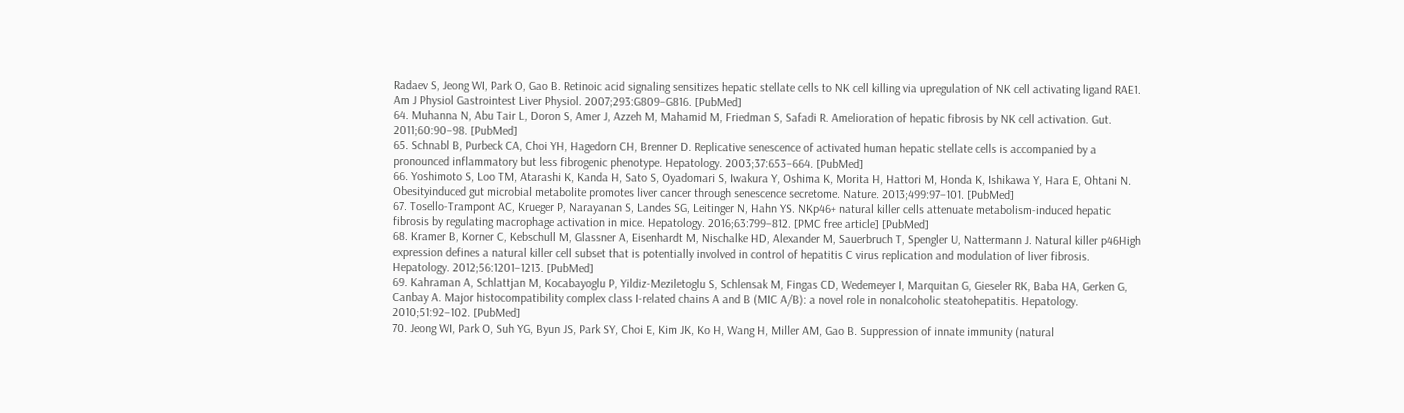Radaev S, Jeong WI, Park O, Gao B. Retinoic acid signaling sensitizes hepatic stellate cells to NK cell killing via upregulation of NK cell activating ligand RAE1. Am J Physiol Gastrointest Liver Physiol. 2007;293:G809–G816. [PubMed]
64. Muhanna N, Abu Tair L, Doron S, Amer J, Azzeh M, Mahamid M, Friedman S, Safadi R. Amelioration of hepatic fibrosis by NK cell activation. Gut. 2011;60:90–98. [PubMed]
65. Schnabl B, Purbeck CA, Choi YH, Hagedorn CH, Brenner D. Replicative senescence of activated human hepatic stellate cells is accompanied by a pronounced inflammatory but less fibrogenic phenotype. Hepatology. 2003;37:653–664. [PubMed]
66. Yoshimoto S, Loo TM, Atarashi K, Kanda H, Sato S, Oyadomari S, Iwakura Y, Oshima K, Morita H, Hattori M, Honda K, Ishikawa Y, Hara E, Ohtani N. Obesityinduced gut microbial metabolite promotes liver cancer through senescence secretome. Nature. 2013;499:97–101. [PubMed]
67. Tosello-Trampont AC, Krueger P, Narayanan S, Landes SG, Leitinger N, Hahn YS. NKp46+ natural killer cells attenuate metabolism-induced hepatic fibrosis by regulating macrophage activation in mice. Hepatology. 2016;63:799–812. [PMC free article] [PubMed]
68. Kramer B, Korner C, Kebschull M, Glassner A, Eisenhardt M, Nischalke HD, Alexander M, Sauerbruch T, Spengler U, Nattermann J. Natural killer p46High expression defines a natural killer cell subset that is potentially involved in control of hepatitis C virus replication and modulation of liver fibrosis. Hepatology. 2012;56:1201–1213. [PubMed]
69. Kahraman A, Schlattjan M, Kocabayoglu P, Yildiz-Meziletoglu S, Schlensak M, Fingas CD, Wedemeyer I, Marquitan G, Gieseler RK, Baba HA, Gerken G, Canbay A. Major histocompatibility complex class I-related chains A and B (MIC A/B): a novel role in nonalcoholic steatohepatitis. Hepatology. 2010;51:92–102. [PubMed]
70. Jeong WI, Park O, Suh YG, Byun JS, Park SY, Choi E, Kim JK, Ko H, Wang H, Miller AM, Gao B. Suppression of innate immunity (natural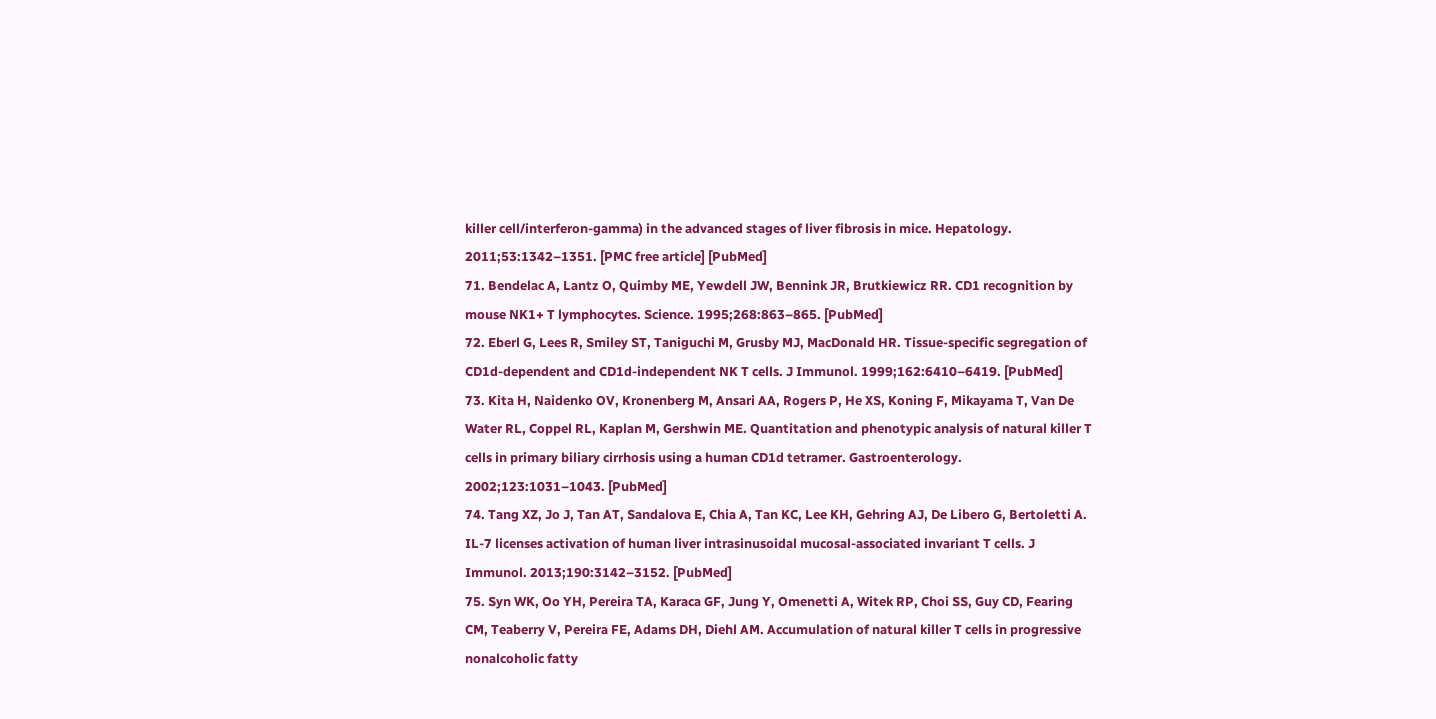killer cell/interferon-gamma) in the advanced stages of liver fibrosis in mice. Hepatology. 2011;53:1342–1351. [PMC free article] [PubMed]
71. Bendelac A, Lantz O, Quimby ME, Yewdell JW, Bennink JR, Brutkiewicz RR. CD1 recognition by mouse NK1+ T lymphocytes. Science. 1995;268:863–865. [PubMed]
72. Eberl G, Lees R, Smiley ST, Taniguchi M, Grusby MJ, MacDonald HR. Tissue-specific segregation of CD1d-dependent and CD1d-independent NK T cells. J Immunol. 1999;162:6410–6419. [PubMed]
73. Kita H, Naidenko OV, Kronenberg M, Ansari AA, Rogers P, He XS, Koning F, Mikayama T, Van De Water RL, Coppel RL, Kaplan M, Gershwin ME. Quantitation and phenotypic analysis of natural killer T cells in primary biliary cirrhosis using a human CD1d tetramer. Gastroenterology. 2002;123:1031–1043. [PubMed]
74. Tang XZ, Jo J, Tan AT, Sandalova E, Chia A, Tan KC, Lee KH, Gehring AJ, De Libero G, Bertoletti A. IL-7 licenses activation of human liver intrasinusoidal mucosal-associated invariant T cells. J Immunol. 2013;190:3142–3152. [PubMed]
75. Syn WK, Oo YH, Pereira TA, Karaca GF, Jung Y, Omenetti A, Witek RP, Choi SS, Guy CD, Fearing CM, Teaberry V, Pereira FE, Adams DH, Diehl AM. Accumulation of natural killer T cells in progressive nonalcoholic fatty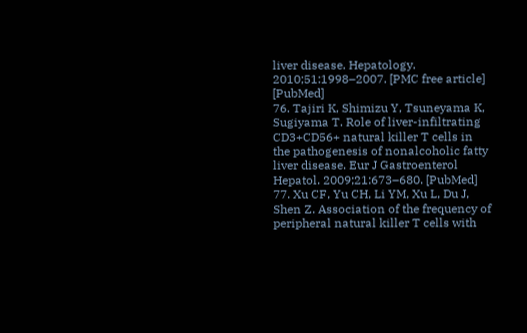liver disease. Hepatology. 2010;51:1998–2007. [PMC free article] [PubMed]
76. Tajiri K, Shimizu Y, Tsuneyama K, Sugiyama T. Role of liver-infiltrating CD3+CD56+ natural killer T cells in the pathogenesis of nonalcoholic fatty liver disease. Eur J Gastroenterol Hepatol. 2009;21:673–680. [PubMed]
77. Xu CF, Yu CH, Li YM, Xu L, Du J, Shen Z. Association of the frequency of peripheral natural killer T cells with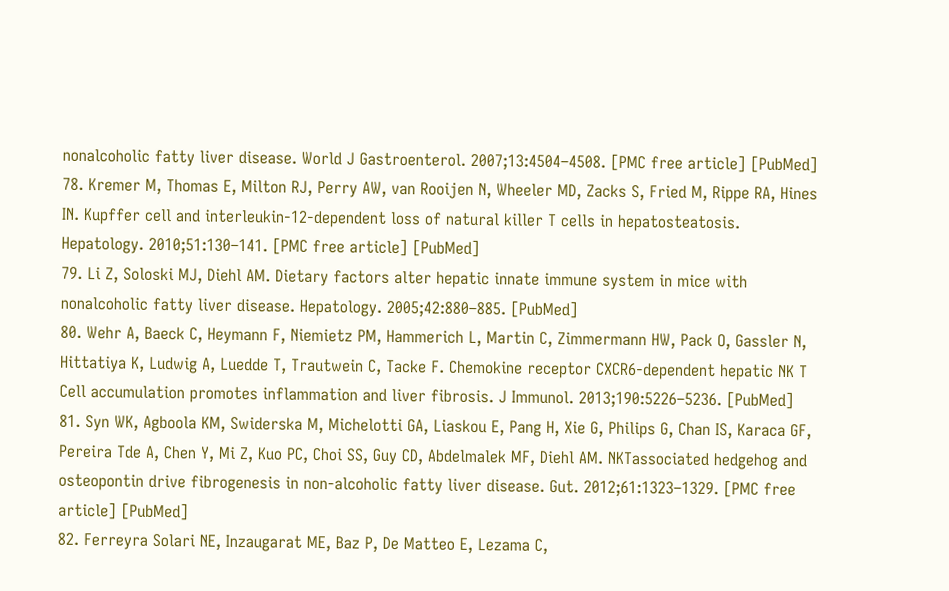nonalcoholic fatty liver disease. World J Gastroenterol. 2007;13:4504–4508. [PMC free article] [PubMed]
78. Kremer M, Thomas E, Milton RJ, Perry AW, van Rooijen N, Wheeler MD, Zacks S, Fried M, Rippe RA, Hines IN. Kupffer cell and interleukin-12-dependent loss of natural killer T cells in hepatosteatosis. Hepatology. 2010;51:130–141. [PMC free article] [PubMed]
79. Li Z, Soloski MJ, Diehl AM. Dietary factors alter hepatic innate immune system in mice with nonalcoholic fatty liver disease. Hepatology. 2005;42:880–885. [PubMed]
80. Wehr A, Baeck C, Heymann F, Niemietz PM, Hammerich L, Martin C, Zimmermann HW, Pack O, Gassler N, Hittatiya K, Ludwig A, Luedde T, Trautwein C, Tacke F. Chemokine receptor CXCR6-dependent hepatic NK T Cell accumulation promotes inflammation and liver fibrosis. J Immunol. 2013;190:5226–5236. [PubMed]
81. Syn WK, Agboola KM, Swiderska M, Michelotti GA, Liaskou E, Pang H, Xie G, Philips G, Chan IS, Karaca GF, Pereira Tde A, Chen Y, Mi Z, Kuo PC, Choi SS, Guy CD, Abdelmalek MF, Diehl AM. NKTassociated hedgehog and osteopontin drive fibrogenesis in non-alcoholic fatty liver disease. Gut. 2012;61:1323–1329. [PMC free article] [PubMed]
82. Ferreyra Solari NE, Inzaugarat ME, Baz P, De Matteo E, Lezama C,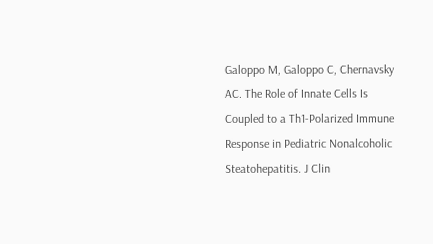Galoppo M, Galoppo C, Chernavsky AC. The Role of Innate Cells Is Coupled to a Th1-Polarized Immune Response in Pediatric Nonalcoholic Steatohepatitis. J Clin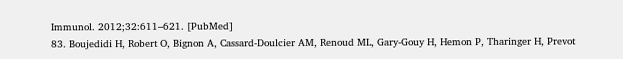Immunol. 2012;32:611–621. [PubMed]
83. Boujedidi H, Robert O, Bignon A, Cassard-Doulcier AM, Renoud ML, Gary-Gouy H, Hemon P, Tharinger H, Prevot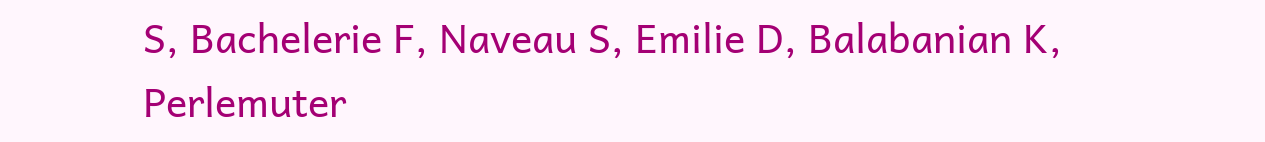S, Bachelerie F, Naveau S, Emilie D, Balabanian K, Perlemuter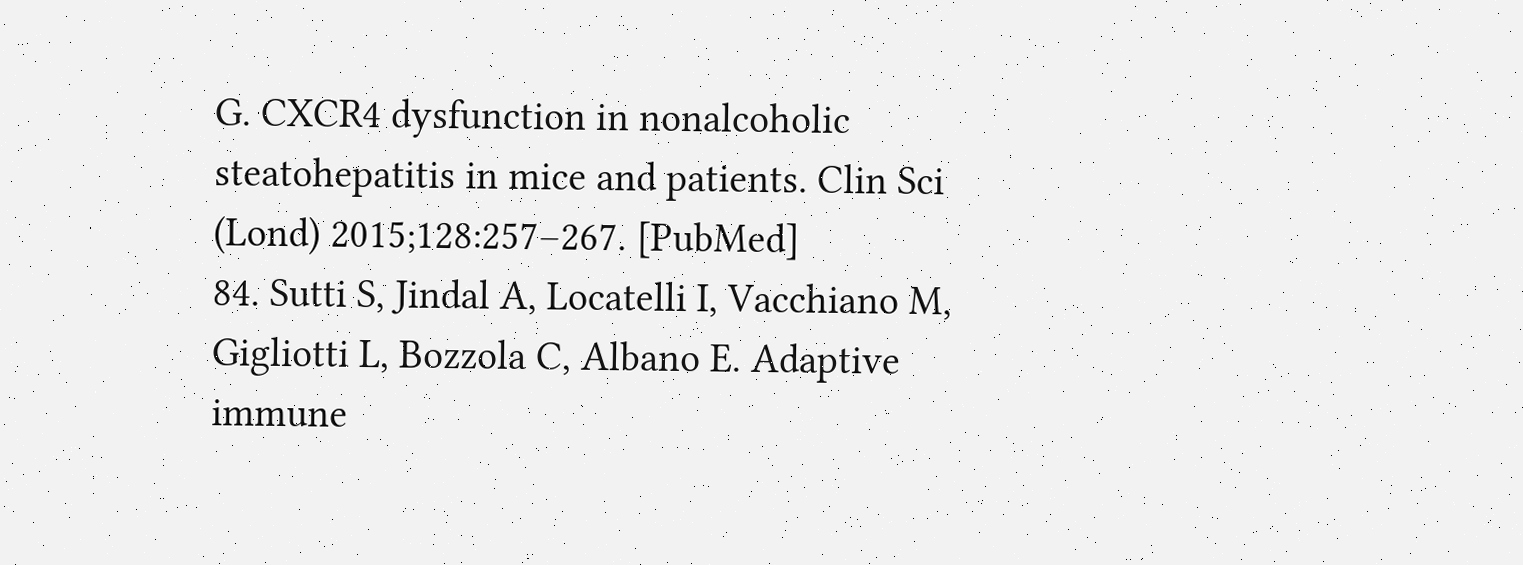G. CXCR4 dysfunction in nonalcoholic steatohepatitis in mice and patients. Clin Sci (Lond) 2015;128:257–267. [PubMed]
84. Sutti S, Jindal A, Locatelli I, Vacchiano M, Gigliotti L, Bozzola C, Albano E. Adaptive immune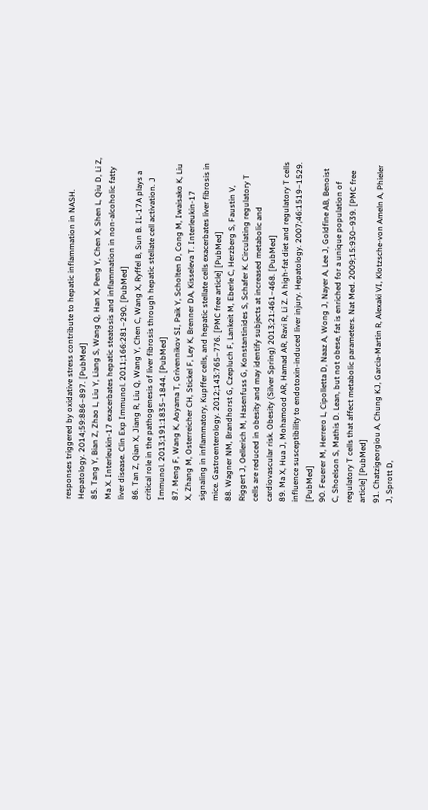responses triggered by oxidative stress contribute to hepatic inflammation in NASH. Hepatology. 2014;59:886–897. [PubMed]
85. Tang Y, Bian Z, Zhao L, Liu Y, Liang S, Wang Q, Han X, Peng Y, Chen X, Shen L, Qiu D, Li Z, Ma X. Interleukin-17 exacerbates hepatic steatosis and inflammation in non-alcoholic fatty liver disease. Clin Exp Immunol. 2011;166:281–290. [PubMed]
86. Tan Z, Qian X, Jiang R, Liu Q, Wang Y, Chen C, Wang X, Ryffel B, Sun B. IL-17A plays a critical role in the pathogenesis of liver fibrosis through hepatic stellate cell activation. J Immunol. 2013;191:1835–1844. [PubMed]
87. Meng F, Wang K, Aoyama T, Grivennikov SI, Paik Y, Scholten D, Cong M, Iwaisako K, Liu X, Zhang M, Osterreicher CH, Stickel F, Ley K, Brenner DA, Kisseleva T. Interleukin-17 signaling in inflammatory, Kupffer cells, and hepatic stellate cells exacerbates liver fibrosis in mice. Gastroenterology. 2012;143:765–776. [PMC free article] [PubMed]
88. Wagner NM, Brandhorst G, Czepluch F, Lankeit M, Eberle C, Herzberg S, Faustin V, Riggert J, Oellerich M, Hasenfuss G, Konstantinides S, Schafer K. Circulating regulatory T cells are reduced in obesity and may identify subjects at increased metabolic and cardiovascular risk. Obesity (Silver Spring) 2013;21:461–468. [PubMed]
89. Ma X, Hua J, Mohamood AR, Hamad AR, Ravi R, Li Z. A high-fat diet and regulatory T cells influence susceptibility to endotoxin-induced liver injury. Hepatology. 2007;46:1519–1529. [PubMed]
90. Feuerer M, Herrero L, Cipolletta D, Naaz A, Wong J, Nayer A, Lee J, Goldfine AB, Benoist C, Shoelson S, Mathis D. Lean, but not obese, fat is enriched for a unique population of regulatory T cells that affect metabolic parameters. Nat Med. 2009;15:930–939. [PMC free article] [PubMed]
91. Chatzigeorgiou A, Chung KJ, Garcia-Martin R, Alexaki VI, Klotzsche-von Ameln A, Phieler J, Sprott D,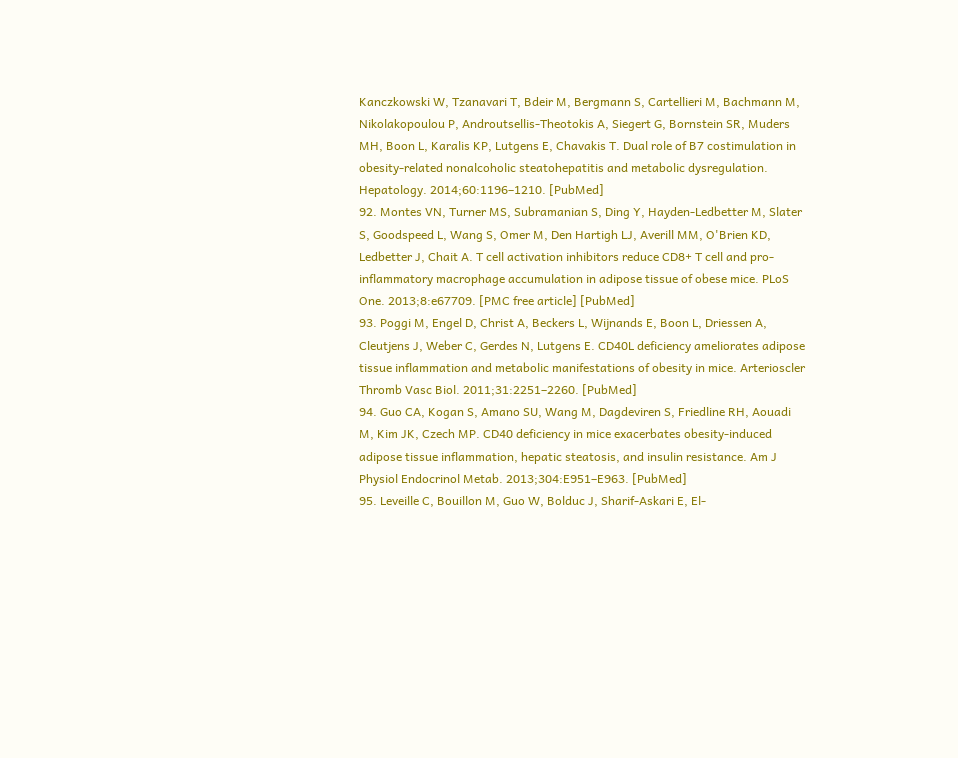Kanczkowski W, Tzanavari T, Bdeir M, Bergmann S, Cartellieri M, Bachmann M, Nikolakopoulou P, Androutsellis-Theotokis A, Siegert G, Bornstein SR, Muders MH, Boon L, Karalis KP, Lutgens E, Chavakis T. Dual role of B7 costimulation in obesity-related nonalcoholic steatohepatitis and metabolic dysregulation. Hepatology. 2014;60:1196–1210. [PubMed]
92. Montes VN, Turner MS, Subramanian S, Ding Y, Hayden-Ledbetter M, Slater S, Goodspeed L, Wang S, Omer M, Den Hartigh LJ, Averill MM, O'Brien KD, Ledbetter J, Chait A. T cell activation inhibitors reduce CD8+ T cell and pro-inflammatory macrophage accumulation in adipose tissue of obese mice. PLoS One. 2013;8:e67709. [PMC free article] [PubMed]
93. Poggi M, Engel D, Christ A, Beckers L, Wijnands E, Boon L, Driessen A, Cleutjens J, Weber C, Gerdes N, Lutgens E. CD40L deficiency ameliorates adipose tissue inflammation and metabolic manifestations of obesity in mice. Arterioscler Thromb Vasc Biol. 2011;31:2251–2260. [PubMed]
94. Guo CA, Kogan S, Amano SU, Wang M, Dagdeviren S, Friedline RH, Aouadi M, Kim JK, Czech MP. CD40 deficiency in mice exacerbates obesity-induced adipose tissue inflammation, hepatic steatosis, and insulin resistance. Am J Physiol Endocrinol Metab. 2013;304:E951–E963. [PubMed]
95. Leveille C, Bouillon M, Guo W, Bolduc J, Sharif-Askari E, El-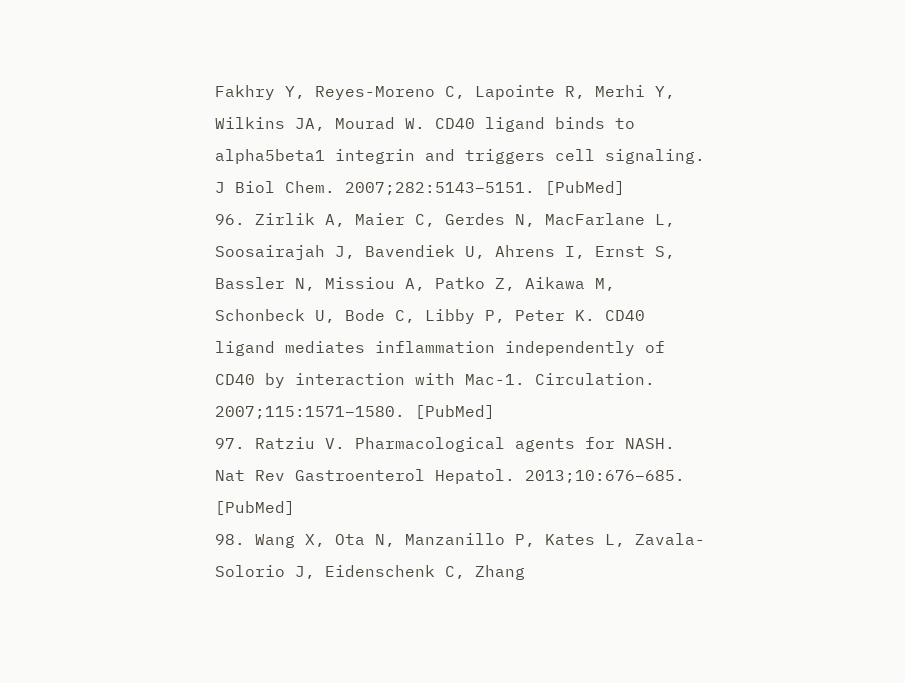Fakhry Y, Reyes-Moreno C, Lapointe R, Merhi Y, Wilkins JA, Mourad W. CD40 ligand binds to alpha5beta1 integrin and triggers cell signaling. J Biol Chem. 2007;282:5143–5151. [PubMed]
96. Zirlik A, Maier C, Gerdes N, MacFarlane L, Soosairajah J, Bavendiek U, Ahrens I, Ernst S, Bassler N, Missiou A, Patko Z, Aikawa M, Schonbeck U, Bode C, Libby P, Peter K. CD40 ligand mediates inflammation independently of CD40 by interaction with Mac-1. Circulation. 2007;115:1571–1580. [PubMed]
97. Ratziu V. Pharmacological agents for NASH. Nat Rev Gastroenterol Hepatol. 2013;10:676–685. [PubMed]
98. Wang X, Ota N, Manzanillo P, Kates L, Zavala-Solorio J, Eidenschenk C, Zhang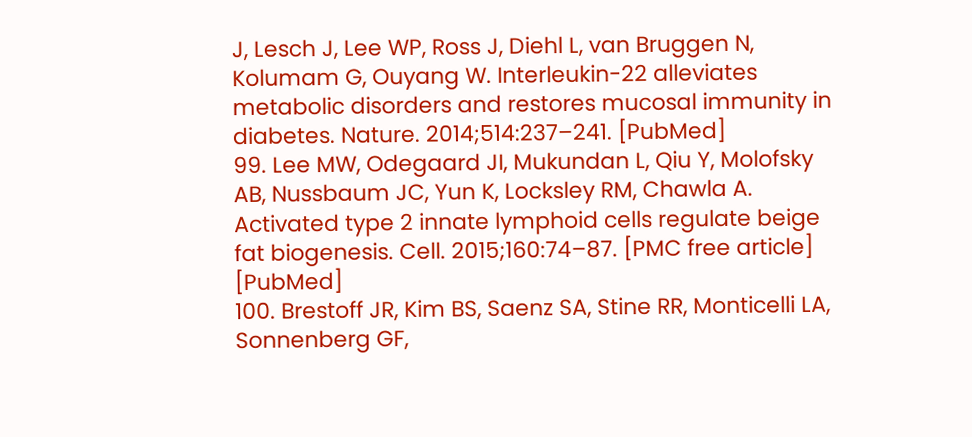J, Lesch J, Lee WP, Ross J, Diehl L, van Bruggen N, Kolumam G, Ouyang W. Interleukin-22 alleviates metabolic disorders and restores mucosal immunity in diabetes. Nature. 2014;514:237–241. [PubMed]
99. Lee MW, Odegaard JI, Mukundan L, Qiu Y, Molofsky AB, Nussbaum JC, Yun K, Locksley RM, Chawla A. Activated type 2 innate lymphoid cells regulate beige fat biogenesis. Cell. 2015;160:74–87. [PMC free article] [PubMed]
100. Brestoff JR, Kim BS, Saenz SA, Stine RR, Monticelli LA, Sonnenberg GF,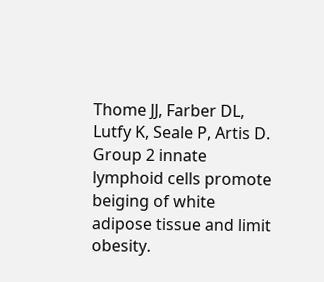Thome JJ, Farber DL, Lutfy K, Seale P, Artis D. Group 2 innate lymphoid cells promote beiging of white adipose tissue and limit obesity.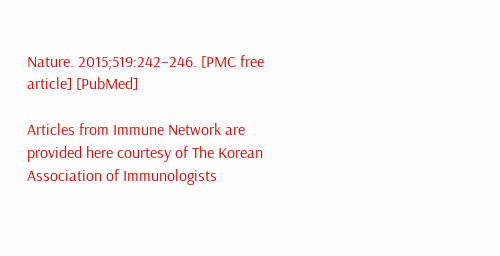Nature. 2015;519:242–246. [PMC free article] [PubMed]

Articles from Immune Network are provided here courtesy of The Korean Association of Immunologists